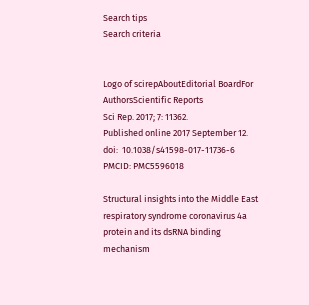Search tips
Search criteria


Logo of scirepAboutEditorial BoardFor AuthorsScientific Reports
Sci Rep. 2017; 7: 11362.
Published online 2017 September 12. doi:  10.1038/s41598-017-11736-6
PMCID: PMC5596018

Structural insights into the Middle East respiratory syndrome coronavirus 4a protein and its dsRNA binding mechanism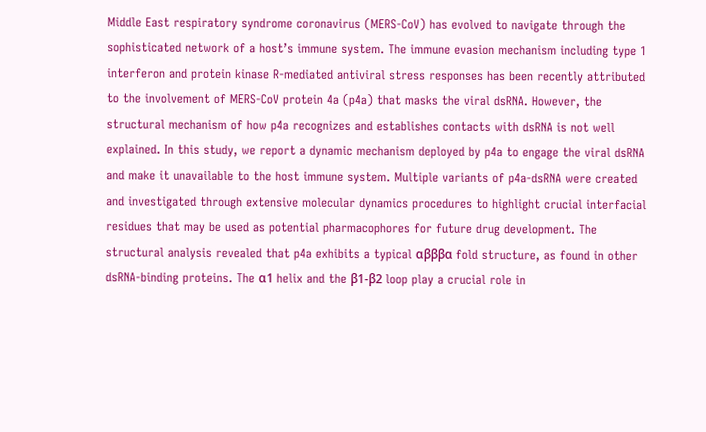Middle East respiratory syndrome coronavirus (MERS-CoV) has evolved to navigate through the sophisticated network of a host’s immune system. The immune evasion mechanism including type 1 interferon and protein kinase R-mediated antiviral stress responses has been recently attributed to the involvement of MERS-CoV protein 4a (p4a) that masks the viral dsRNA. However, the structural mechanism of how p4a recognizes and establishes contacts with dsRNA is not well explained. In this study, we report a dynamic mechanism deployed by p4a to engage the viral dsRNA and make it unavailable to the host immune system. Multiple variants of p4a-dsRNA were created and investigated through extensive molecular dynamics procedures to highlight crucial interfacial residues that may be used as potential pharmacophores for future drug development. The structural analysis revealed that p4a exhibits a typical αβββα fold structure, as found in other dsRNA-binding proteins. The α1 helix and the β1-β2 loop play a crucial role in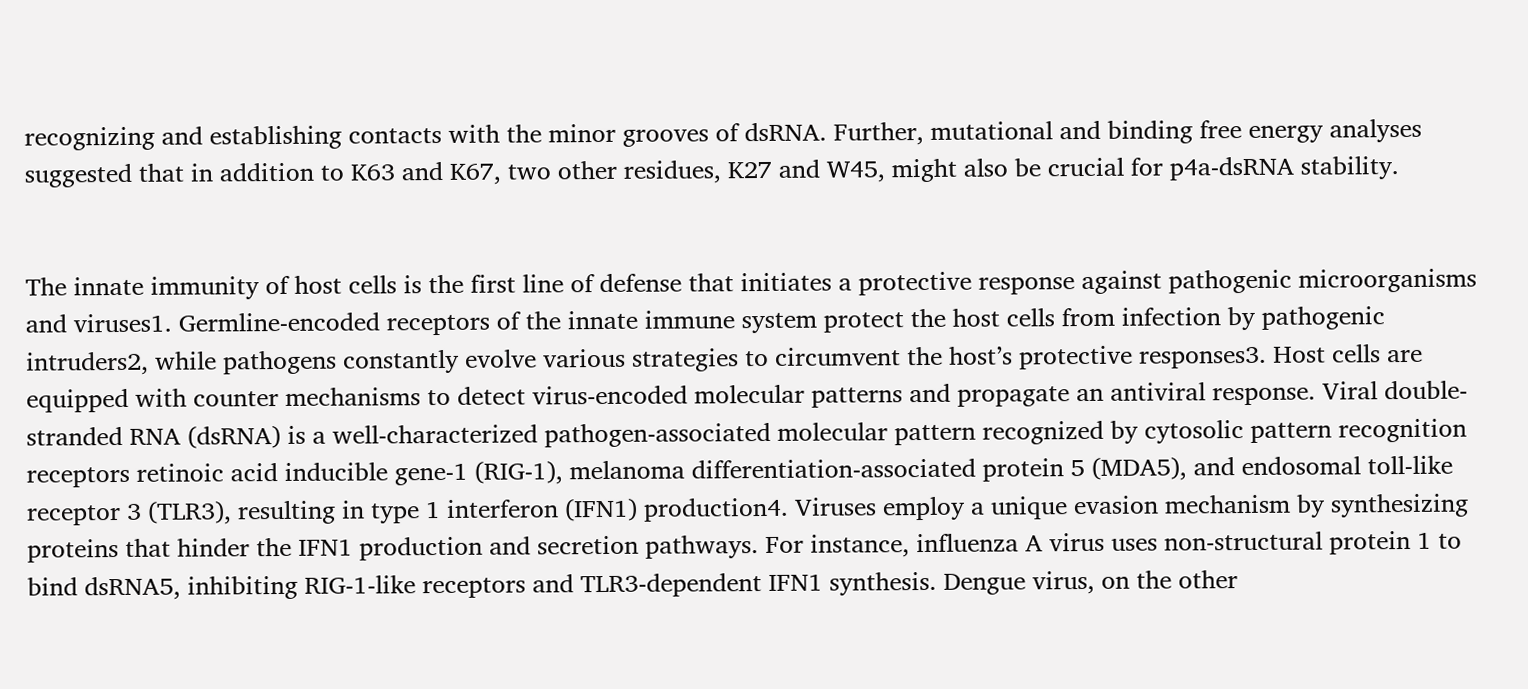recognizing and establishing contacts with the minor grooves of dsRNA. Further, mutational and binding free energy analyses suggested that in addition to K63 and K67, two other residues, K27 and W45, might also be crucial for p4a-dsRNA stability.


The innate immunity of host cells is the first line of defense that initiates a protective response against pathogenic microorganisms and viruses1. Germline-encoded receptors of the innate immune system protect the host cells from infection by pathogenic intruders2, while pathogens constantly evolve various strategies to circumvent the host’s protective responses3. Host cells are equipped with counter mechanisms to detect virus-encoded molecular patterns and propagate an antiviral response. Viral double-stranded RNA (dsRNA) is a well-characterized pathogen-associated molecular pattern recognized by cytosolic pattern recognition receptors retinoic acid inducible gene-1 (RIG-1), melanoma differentiation-associated protein 5 (MDA5), and endosomal toll-like receptor 3 (TLR3), resulting in type 1 interferon (IFN1) production4. Viruses employ a unique evasion mechanism by synthesizing proteins that hinder the IFN1 production and secretion pathways. For instance, influenza A virus uses non-structural protein 1 to bind dsRNA5, inhibiting RIG-1-like receptors and TLR3-dependent IFN1 synthesis. Dengue virus, on the other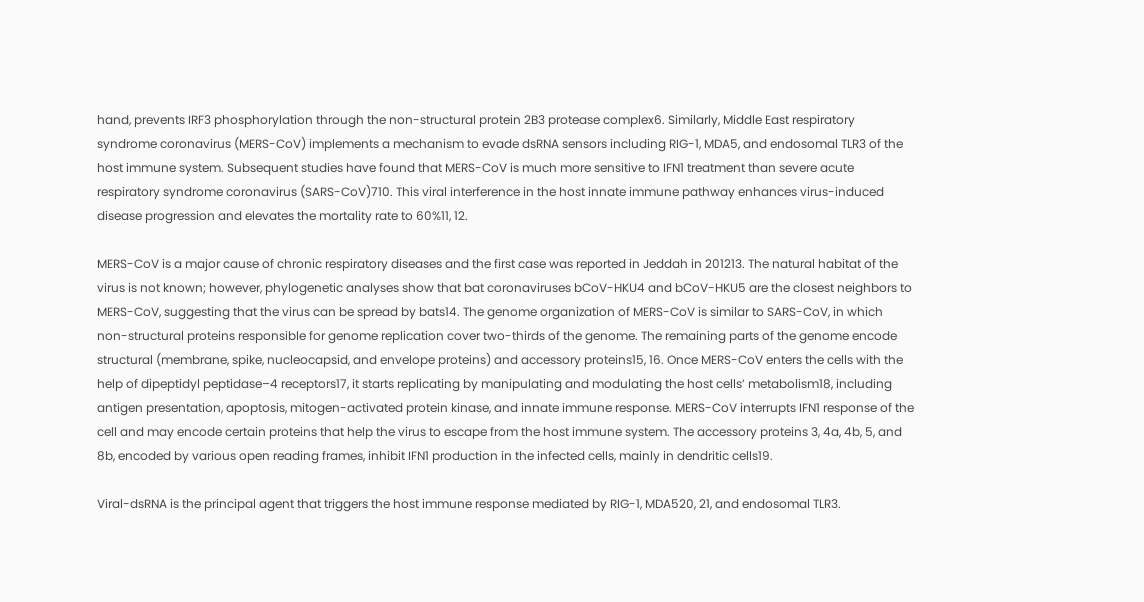hand, prevents IRF3 phosphorylation through the non-structural protein 2B3 protease complex6. Similarly, Middle East respiratory syndrome coronavirus (MERS-CoV) implements a mechanism to evade dsRNA sensors including RIG-1, MDA5, and endosomal TLR3 of the host immune system. Subsequent studies have found that MERS-CoV is much more sensitive to IFN1 treatment than severe acute respiratory syndrome coronavirus (SARS-CoV)710. This viral interference in the host innate immune pathway enhances virus-induced disease progression and elevates the mortality rate to 60%11, 12.

MERS-CoV is a major cause of chronic respiratory diseases and the first case was reported in Jeddah in 201213. The natural habitat of the virus is not known; however, phylogenetic analyses show that bat coronaviruses bCoV-HKU4 and bCoV-HKU5 are the closest neighbors to MERS-CoV, suggesting that the virus can be spread by bats14. The genome organization of MERS-CoV is similar to SARS-CoV, in which non-structural proteins responsible for genome replication cover two-thirds of the genome. The remaining parts of the genome encode structural (membrane, spike, nucleocapsid, and envelope proteins) and accessory proteins15, 16. Once MERS-CoV enters the cells with the help of dipeptidyl peptidase–4 receptors17, it starts replicating by manipulating and modulating the host cells’ metabolism18, including antigen presentation, apoptosis, mitogen-activated protein kinase, and innate immune response. MERS-CoV interrupts IFN1 response of the cell and may encode certain proteins that help the virus to escape from the host immune system. The accessory proteins 3, 4a, 4b, 5, and 8b, encoded by various open reading frames, inhibit IFN1 production in the infected cells, mainly in dendritic cells19.

Viral-dsRNA is the principal agent that triggers the host immune response mediated by RIG-1, MDA520, 21, and endosomal TLR3.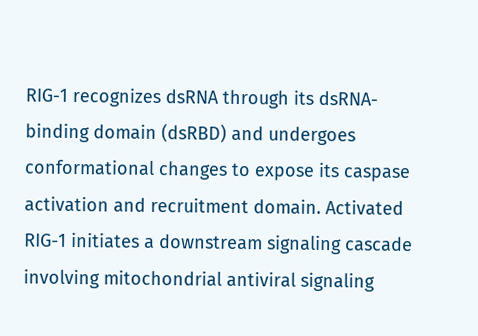RIG-1 recognizes dsRNA through its dsRNA-binding domain (dsRBD) and undergoes conformational changes to expose its caspase activation and recruitment domain. Activated RIG-1 initiates a downstream signaling cascade involving mitochondrial antiviral signaling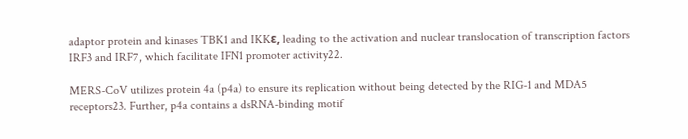adaptor protein and kinases TBK1 and IKKε, leading to the activation and nuclear translocation of transcription factors IRF3 and IRF7, which facilitate IFN1 promoter activity22.

MERS-CoV utilizes protein 4a (p4a) to ensure its replication without being detected by the RIG-1 and MDA5 receptors23. Further, p4a contains a dsRNA-binding motif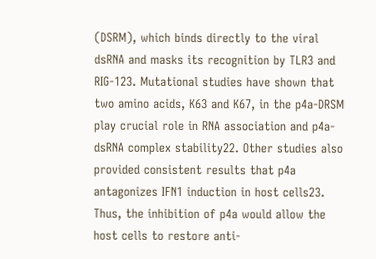(DSRM), which binds directly to the viral dsRNA and masks its recognition by TLR3 and RIG-123. Mutational studies have shown that two amino acids, K63 and K67, in the p4a-DRSM play crucial role in RNA association and p4a-dsRNA complex stability22. Other studies also provided consistent results that p4a antagonizes IFN1 induction in host cells23. Thus, the inhibition of p4a would allow the host cells to restore anti-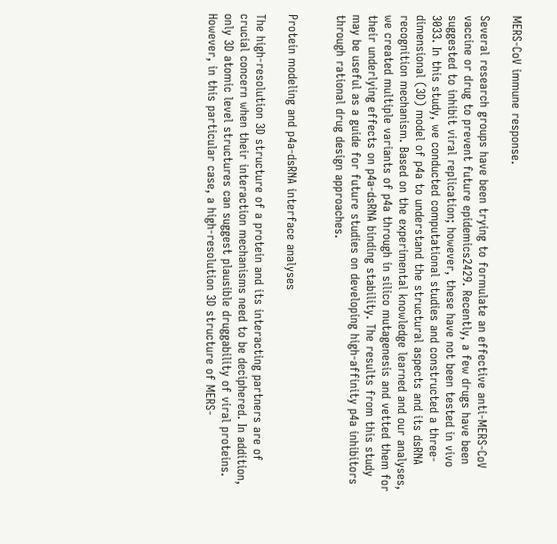MERS-CoV immune response.

Several research groups have been trying to formulate an effective anti-MERS-CoV vaccine or drug to prevent future epidemics2429. Recently, a few drugs have been suggested to inhibit viral replication; however, these have not been tested in vivo 3033. In this study, we conducted computational studies and constructed a three-dimensional (3D) model of p4a to understand the structural aspects and its dsRNA recognition mechanism. Based on the experimental knowledge learned and our analyses, we created multiple variants of p4a through in silico mutagenesis and vetted them for their underlying effects on p4a-dsRNA binding stability. The results from this study may be useful as a guide for future studies on developing high-affinity p4a inhibitors through rational drug design approaches.


Protein modeling and p4a-dsRNA interface analyses

The high-resolution 3D structure of a protein and its interacting partners are of crucial concern when their interaction mechanisms need to be deciphered. In addition, only 3D atomic level structures can suggest plausible druggability of viral proteins. However, in this particular case, a high-resolution 3D structure of MERS-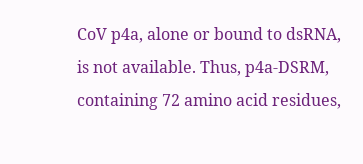CoV p4a, alone or bound to dsRNA, is not available. Thus, p4a-DSRM, containing 72 amino acid residues,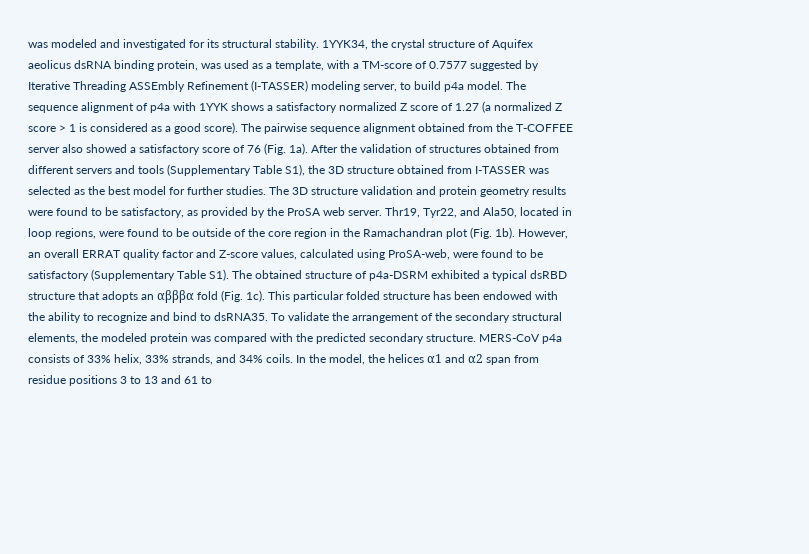was modeled and investigated for its structural stability. 1YYK34, the crystal structure of Aquifex aeolicus dsRNA binding protein, was used as a template, with a TM-score of 0.7577 suggested by Iterative Threading ASSEmbly Refinement (I-TASSER) modeling server, to build p4a model. The sequence alignment of p4a with 1YYK shows a satisfactory normalized Z score of 1.27 (a normalized Z score > 1 is considered as a good score). The pairwise sequence alignment obtained from the T-COFFEE server also showed a satisfactory score of 76 (Fig. 1a). After the validation of structures obtained from different servers and tools (Supplementary Table S1), the 3D structure obtained from I-TASSER was selected as the best model for further studies. The 3D structure validation and protein geometry results were found to be satisfactory, as provided by the ProSA web server. Thr19, Tyr22, and Ala50, located in loop regions, were found to be outside of the core region in the Ramachandran plot (Fig. 1b). However, an overall ERRAT quality factor and Z-score values, calculated using ProSA-web, were found to be satisfactory (Supplementary Table S1). The obtained structure of p4a-DSRM exhibited a typical dsRBD structure that adopts an αβββα fold (Fig. 1c). This particular folded structure has been endowed with the ability to recognize and bind to dsRNA35. To validate the arrangement of the secondary structural elements, the modeled protein was compared with the predicted secondary structure. MERS-CoV p4a consists of 33% helix, 33% strands, and 34% coils. In the model, the helices α1 and α2 span from residue positions 3 to 13 and 61 to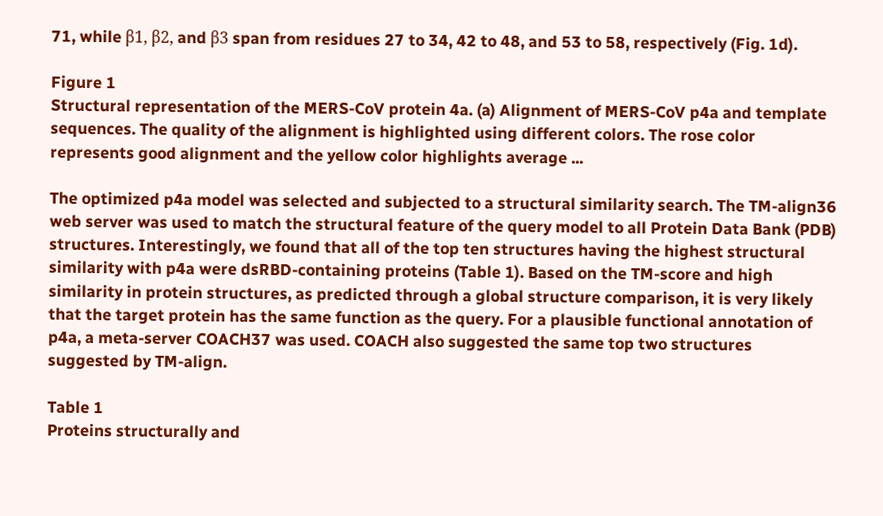71, while β1, β2, and β3 span from residues 27 to 34, 42 to 48, and 53 to 58, respectively (Fig. 1d).

Figure 1
Structural representation of the MERS-CoV protein 4a. (a) Alignment of MERS-CoV p4a and template sequences. The quality of the alignment is highlighted using different colors. The rose color represents good alignment and the yellow color highlights average ...

The optimized p4a model was selected and subjected to a structural similarity search. The TM-align36 web server was used to match the structural feature of the query model to all Protein Data Bank (PDB) structures. Interestingly, we found that all of the top ten structures having the highest structural similarity with p4a were dsRBD-containing proteins (Table 1). Based on the TM-score and high similarity in protein structures, as predicted through a global structure comparison, it is very likely that the target protein has the same function as the query. For a plausible functional annotation of p4a, a meta-server COACH37 was used. COACH also suggested the same top two structures suggested by TM-align.

Table 1
Proteins structurally and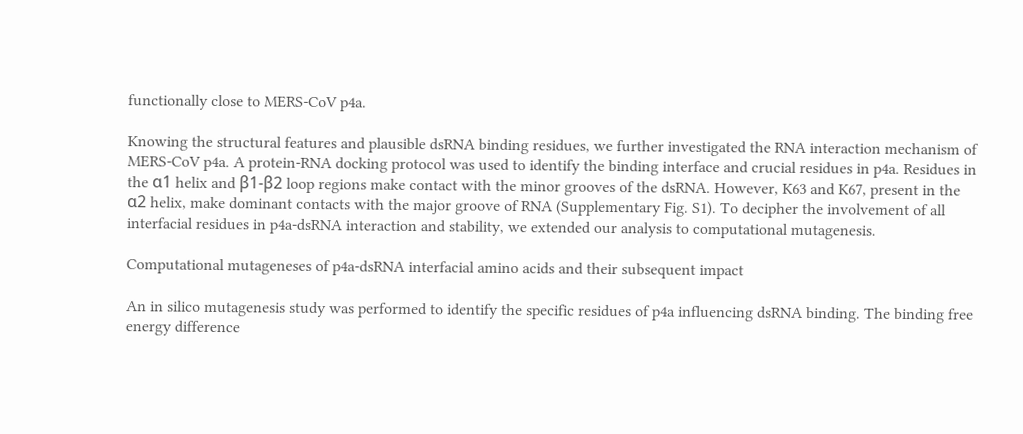functionally close to MERS-CoV p4a.

Knowing the structural features and plausible dsRNA binding residues, we further investigated the RNA interaction mechanism of MERS-CoV p4a. A protein-RNA docking protocol was used to identify the binding interface and crucial residues in p4a. Residues in the α1 helix and β1-β2 loop regions make contact with the minor grooves of the dsRNA. However, K63 and K67, present in the α2 helix, make dominant contacts with the major groove of RNA (Supplementary Fig. S1). To decipher the involvement of all interfacial residues in p4a-dsRNA interaction and stability, we extended our analysis to computational mutagenesis.

Computational mutageneses of p4a-dsRNA interfacial amino acids and their subsequent impact

An in silico mutagenesis study was performed to identify the specific residues of p4a influencing dsRNA binding. The binding free energy difference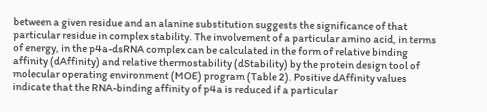between a given residue and an alanine substitution suggests the significance of that particular residue in complex stability. The involvement of a particular amino acid, in terms of energy, in the p4a-dsRNA complex can be calculated in the form of relative binding affinity (dAffinity) and relative thermostability (dStability) by the protein design tool of molecular operating environment (MOE) program (Table 2). Positive dAffinity values indicate that the RNA-binding affinity of p4a is reduced if a particular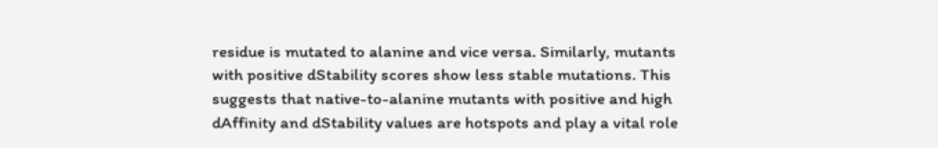residue is mutated to alanine and vice versa. Similarly, mutants with positive dStability scores show less stable mutations. This suggests that native-to-alanine mutants with positive and high dAffinity and dStability values are hotspots and play a vital role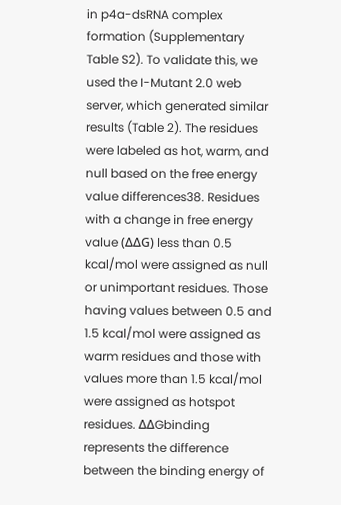in p4a-dsRNA complex formation (Supplementary Table S2). To validate this, we used the I-Mutant 2.0 web server, which generated similar results (Table 2). The residues were labeled as hot, warm, and null based on the free energy value differences38. Residues with a change in free energy value (ΔΔG) less than 0.5 kcal/mol were assigned as null or unimportant residues. Those having values between 0.5 and 1.5 kcal/mol were assigned as warm residues and those with values more than 1.5 kcal/mol were assigned as hotspot residues. ΔΔGbinding represents the difference between the binding energy of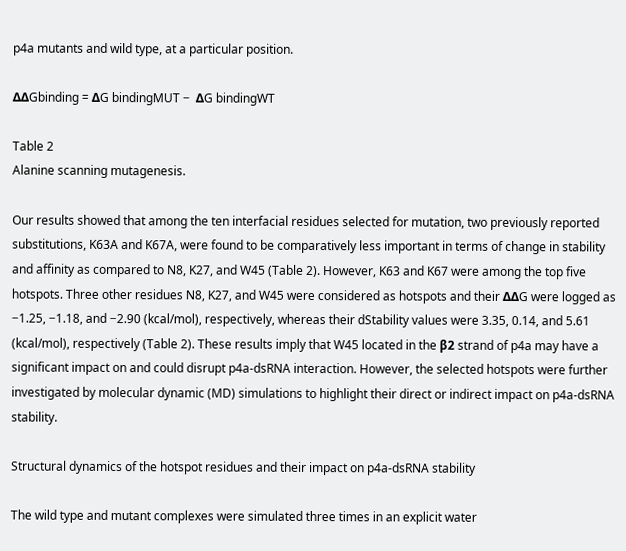p4a mutants and wild type, at a particular position.

ΔΔGbinding = ΔG bindingMUT −  ΔG bindingWT

Table 2
Alanine scanning mutagenesis.

Our results showed that among the ten interfacial residues selected for mutation, two previously reported substitutions, K63A and K67A, were found to be comparatively less important in terms of change in stability and affinity as compared to N8, K27, and W45 (Table 2). However, K63 and K67 were among the top five hotspots. Three other residues N8, K27, and W45 were considered as hotspots and their ΔΔG were logged as −1.25, −1.18, and −2.90 (kcal/mol), respectively, whereas their dStability values were 3.35, 0.14, and 5.61 (kcal/mol), respectively (Table 2). These results imply that W45 located in the β2 strand of p4a may have a significant impact on and could disrupt p4a-dsRNA interaction. However, the selected hotspots were further investigated by molecular dynamic (MD) simulations to highlight their direct or indirect impact on p4a-dsRNA stability.

Structural dynamics of the hotspot residues and their impact on p4a-dsRNA stability

The wild type and mutant complexes were simulated three times in an explicit water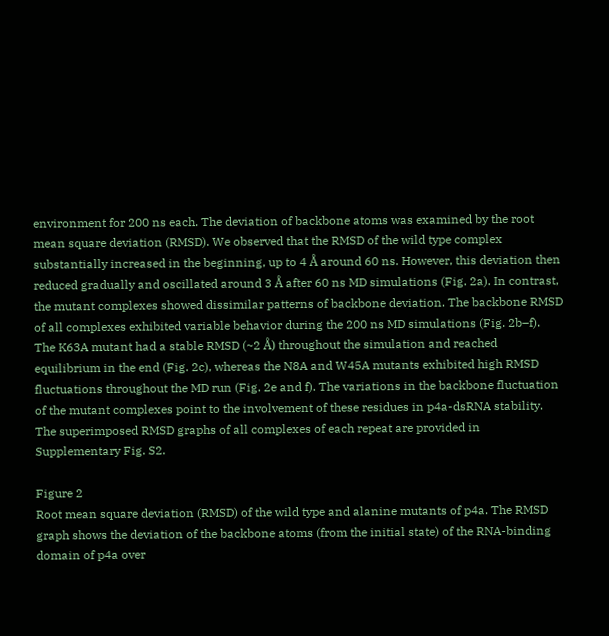environment for 200 ns each. The deviation of backbone atoms was examined by the root mean square deviation (RMSD). We observed that the RMSD of the wild type complex substantially increased in the beginning, up to 4 Å around 60 ns. However, this deviation then reduced gradually and oscillated around 3 Å after 60 ns MD simulations (Fig. 2a). In contrast, the mutant complexes showed dissimilar patterns of backbone deviation. The backbone RMSD of all complexes exhibited variable behavior during the 200 ns MD simulations (Fig. 2b–f). The K63A mutant had a stable RMSD (~2 Å) throughout the simulation and reached equilibrium in the end (Fig. 2c), whereas the N8A and W45A mutants exhibited high RMSD fluctuations throughout the MD run (Fig. 2e and f). The variations in the backbone fluctuation of the mutant complexes point to the involvement of these residues in p4a-dsRNA stability. The superimposed RMSD graphs of all complexes of each repeat are provided in Supplementary Fig. S2.

Figure 2
Root mean square deviation (RMSD) of the wild type and alanine mutants of p4a. The RMSD graph shows the deviation of the backbone atoms (from the initial state) of the RNA-binding domain of p4a over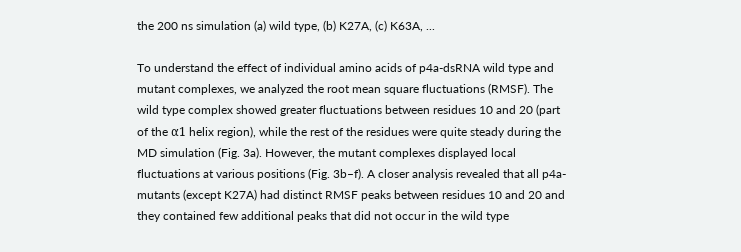the 200 ns simulation (a) wild type, (b) K27A, (c) K63A, ...

To understand the effect of individual amino acids of p4a-dsRNA wild type and mutant complexes, we analyzed the root mean square fluctuations (RMSF). The wild type complex showed greater fluctuations between residues 10 and 20 (part of the α1 helix region), while the rest of the residues were quite steady during the MD simulation (Fig. 3a). However, the mutant complexes displayed local fluctuations at various positions (Fig. 3b–f). A closer analysis revealed that all p4a-mutants (except K27A) had distinct RMSF peaks between residues 10 and 20 and they contained few additional peaks that did not occur in the wild type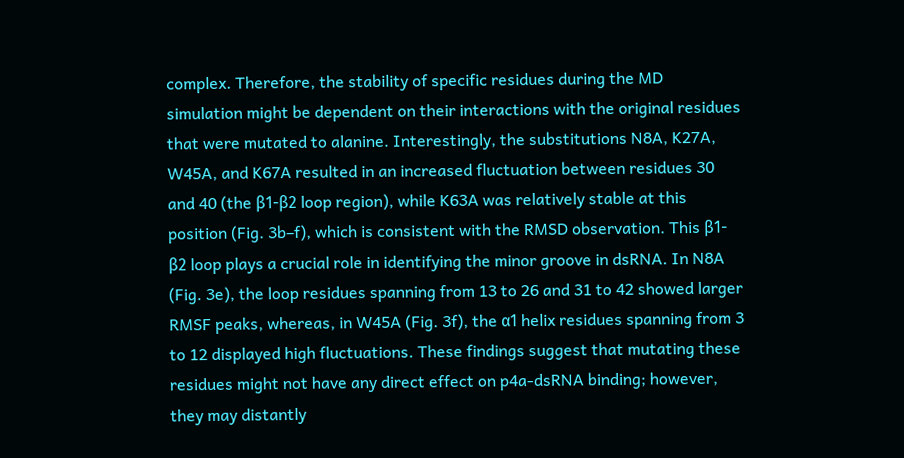complex. Therefore, the stability of specific residues during the MD simulation might be dependent on their interactions with the original residues that were mutated to alanine. Interestingly, the substitutions N8A, K27A, W45A, and K67A resulted in an increased fluctuation between residues 30 and 40 (the β1-β2 loop region), while K63A was relatively stable at this position (Fig. 3b–f), which is consistent with the RMSD observation. This β1-β2 loop plays a crucial role in identifying the minor groove in dsRNA. In N8A (Fig. 3e), the loop residues spanning from 13 to 26 and 31 to 42 showed larger RMSF peaks, whereas, in W45A (Fig. 3f), the α1 helix residues spanning from 3 to 12 displayed high fluctuations. These findings suggest that mutating these residues might not have any direct effect on p4a-dsRNA binding; however, they may distantly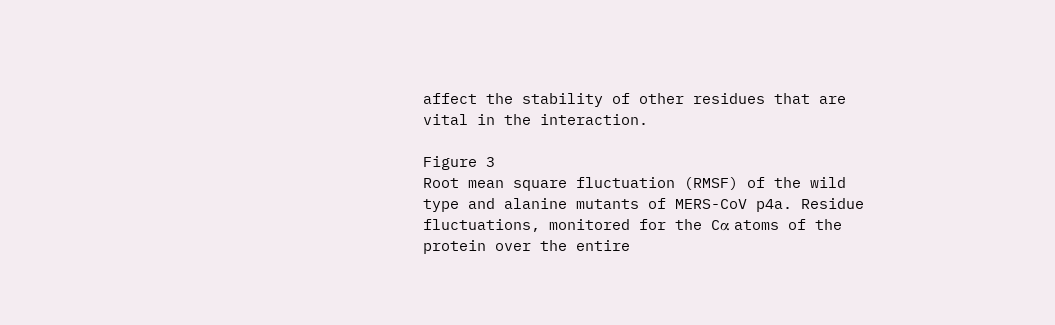affect the stability of other residues that are vital in the interaction.

Figure 3
Root mean square fluctuation (RMSF) of the wild type and alanine mutants of MERS-CoV p4a. Residue fluctuations, monitored for the Cα atoms of the protein over the entire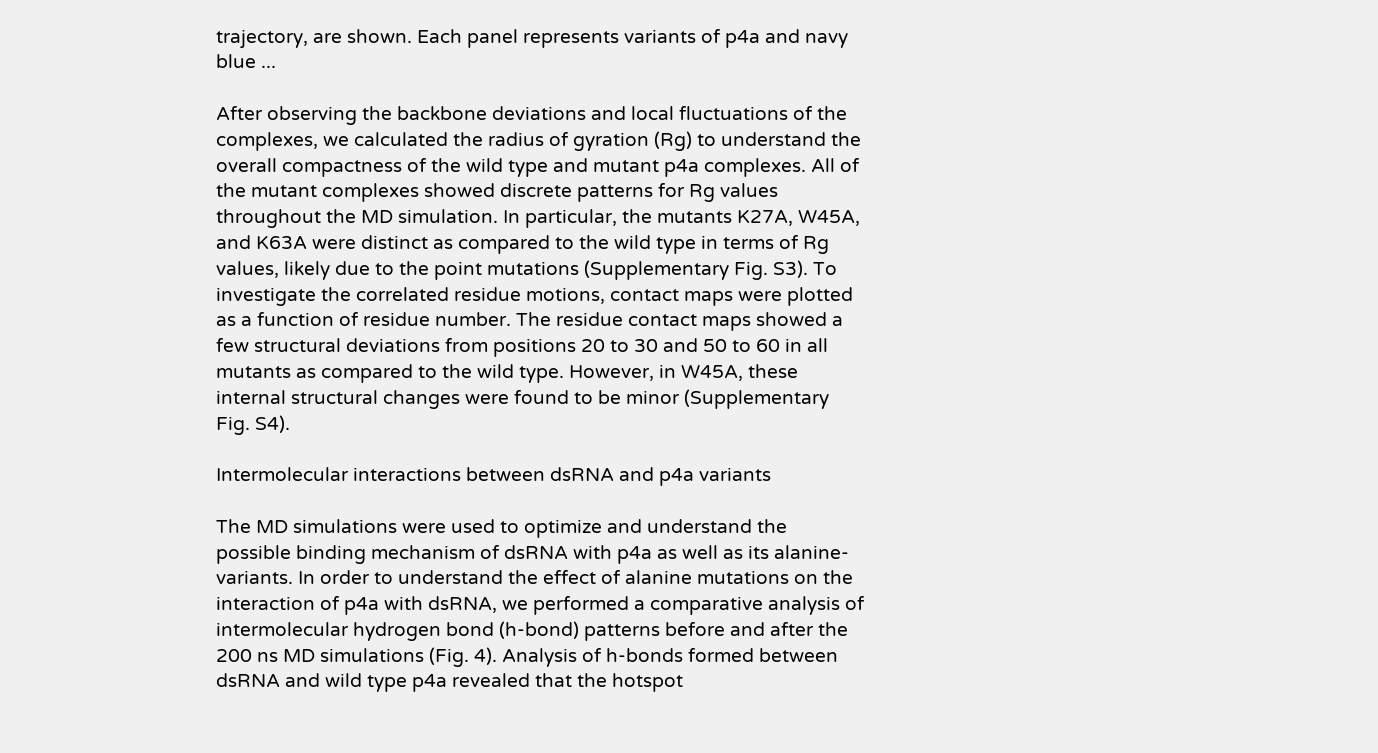trajectory, are shown. Each panel represents variants of p4a and navy blue ...

After observing the backbone deviations and local fluctuations of the complexes, we calculated the radius of gyration (Rg) to understand the overall compactness of the wild type and mutant p4a complexes. All of the mutant complexes showed discrete patterns for Rg values throughout the MD simulation. In particular, the mutants K27A, W45A, and K63A were distinct as compared to the wild type in terms of Rg values, likely due to the point mutations (Supplementary Fig. S3). To investigate the correlated residue motions, contact maps were plotted as a function of residue number. The residue contact maps showed a few structural deviations from positions 20 to 30 and 50 to 60 in all mutants as compared to the wild type. However, in W45A, these internal structural changes were found to be minor (Supplementary Fig. S4).

Intermolecular interactions between dsRNA and p4a variants

The MD simulations were used to optimize and understand the possible binding mechanism of dsRNA with p4a as well as its alanine-variants. In order to understand the effect of alanine mutations on the interaction of p4a with dsRNA, we performed a comparative analysis of intermolecular hydrogen bond (h-bond) patterns before and after the 200 ns MD simulations (Fig. 4). Analysis of h-bonds formed between dsRNA and wild type p4a revealed that the hotspot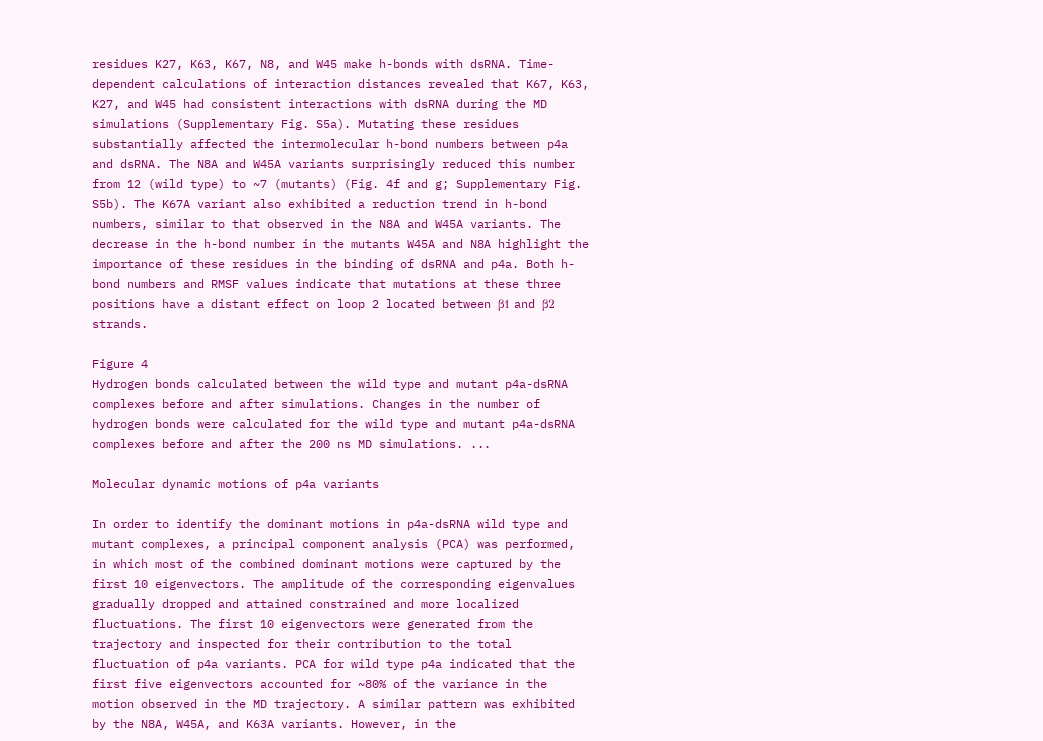residues K27, K63, K67, N8, and W45 make h-bonds with dsRNA. Time-dependent calculations of interaction distances revealed that K67, K63, K27, and W45 had consistent interactions with dsRNA during the MD simulations (Supplementary Fig. S5a). Mutating these residues substantially affected the intermolecular h-bond numbers between p4a and dsRNA. The N8A and W45A variants surprisingly reduced this number from 12 (wild type) to ~7 (mutants) (Fig. 4f and g; Supplementary Fig. S5b). The K67A variant also exhibited a reduction trend in h-bond numbers, similar to that observed in the N8A and W45A variants. The decrease in the h-bond number in the mutants W45A and N8A highlight the importance of these residues in the binding of dsRNA and p4a. Both h-bond numbers and RMSF values indicate that mutations at these three positions have a distant effect on loop 2 located between β1 and β2 strands.

Figure 4
Hydrogen bonds calculated between the wild type and mutant p4a-dsRNA complexes before and after simulations. Changes in the number of hydrogen bonds were calculated for the wild type and mutant p4a-dsRNA complexes before and after the 200 ns MD simulations. ...

Molecular dynamic motions of p4a variants

In order to identify the dominant motions in p4a-dsRNA wild type and mutant complexes, a principal component analysis (PCA) was performed, in which most of the combined dominant motions were captured by the first 10 eigenvectors. The amplitude of the corresponding eigenvalues gradually dropped and attained constrained and more localized fluctuations. The first 10 eigenvectors were generated from the trajectory and inspected for their contribution to the total fluctuation of p4a variants. PCA for wild type p4a indicated that the first five eigenvectors accounted for ~80% of the variance in the motion observed in the MD trajectory. A similar pattern was exhibited by the N8A, W45A, and K63A variants. However, in the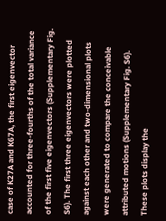case of K27A and K67A, the first eigenvector accounted for three-fourths of the total variance of the first five eigenvectors (Supplementary Fig. S6). The first three eigenvectors were plotted against each other and two-dimensional plots were generated to compare the conceivable attributed motions (Supplementary Fig. S6). These plots display the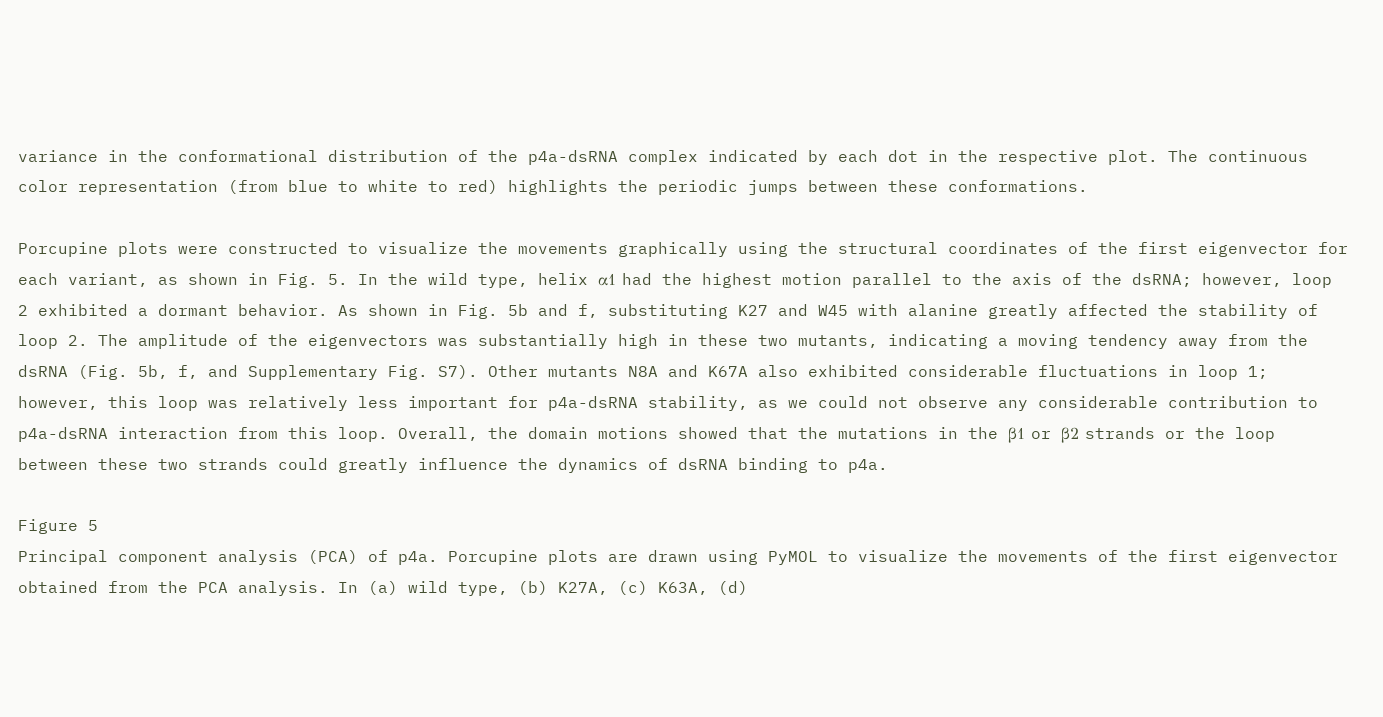variance in the conformational distribution of the p4a-dsRNA complex indicated by each dot in the respective plot. The continuous color representation (from blue to white to red) highlights the periodic jumps between these conformations.

Porcupine plots were constructed to visualize the movements graphically using the structural coordinates of the first eigenvector for each variant, as shown in Fig. 5. In the wild type, helix α1 had the highest motion parallel to the axis of the dsRNA; however, loop 2 exhibited a dormant behavior. As shown in Fig. 5b and f, substituting K27 and W45 with alanine greatly affected the stability of loop 2. The amplitude of the eigenvectors was substantially high in these two mutants, indicating a moving tendency away from the dsRNA (Fig. 5b, f, and Supplementary Fig. S7). Other mutants N8A and K67A also exhibited considerable fluctuations in loop 1; however, this loop was relatively less important for p4a-dsRNA stability, as we could not observe any considerable contribution to p4a-dsRNA interaction from this loop. Overall, the domain motions showed that the mutations in the β1 or β2 strands or the loop between these two strands could greatly influence the dynamics of dsRNA binding to p4a.

Figure 5
Principal component analysis (PCA) of p4a. Porcupine plots are drawn using PyMOL to visualize the movements of the first eigenvector obtained from the PCA analysis. In (a) wild type, (b) K27A, (c) K63A, (d)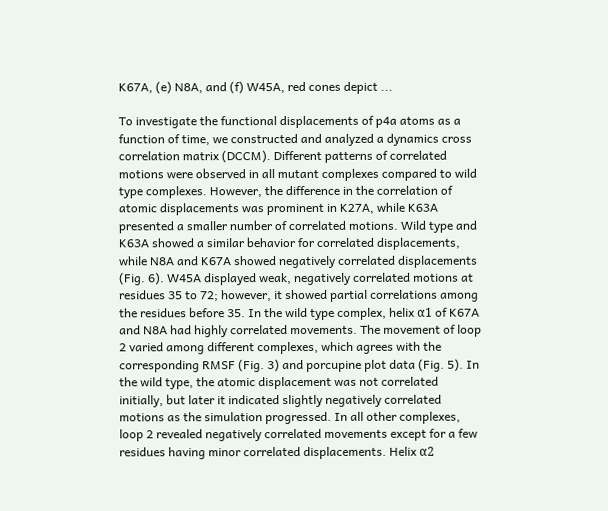K67A, (e) N8A, and (f) W45A, red cones depict ...

To investigate the functional displacements of p4a atoms as a function of time, we constructed and analyzed a dynamics cross correlation matrix (DCCM). Different patterns of correlated motions were observed in all mutant complexes compared to wild type complexes. However, the difference in the correlation of atomic displacements was prominent in K27A, while K63A presented a smaller number of correlated motions. Wild type and K63A showed a similar behavior for correlated displacements, while N8A and K67A showed negatively correlated displacements (Fig. 6). W45A displayed weak, negatively correlated motions at residues 35 to 72; however, it showed partial correlations among the residues before 35. In the wild type complex, helix α1 of K67A and N8A had highly correlated movements. The movement of loop 2 varied among different complexes, which agrees with the corresponding RMSF (Fig. 3) and porcupine plot data (Fig. 5). In the wild type, the atomic displacement was not correlated initially, but later it indicated slightly negatively correlated motions as the simulation progressed. In all other complexes, loop 2 revealed negatively correlated movements except for a few residues having minor correlated displacements. Helix α2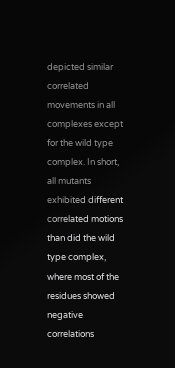depicted similar correlated movements in all complexes except for the wild type complex. In short, all mutants exhibited different correlated motions than did the wild type complex, where most of the residues showed negative correlations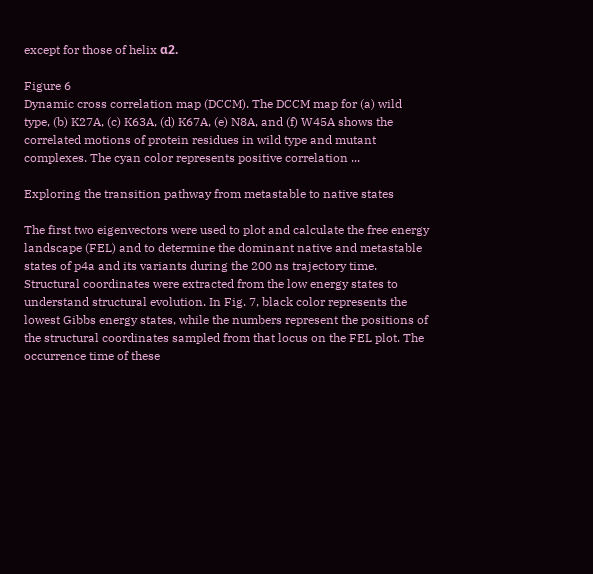except for those of helix α2.

Figure 6
Dynamic cross correlation map (DCCM). The DCCM map for (a) wild type, (b) K27A, (c) K63A, (d) K67A, (e) N8A, and (f) W45A shows the correlated motions of protein residues in wild type and mutant complexes. The cyan color represents positive correlation ...

Exploring the transition pathway from metastable to native states

The first two eigenvectors were used to plot and calculate the free energy landscape (FEL) and to determine the dominant native and metastable states of p4a and its variants during the 200 ns trajectory time. Structural coordinates were extracted from the low energy states to understand structural evolution. In Fig. 7, black color represents the lowest Gibbs energy states, while the numbers represent the positions of the structural coordinates sampled from that locus on the FEL plot. The occurrence time of these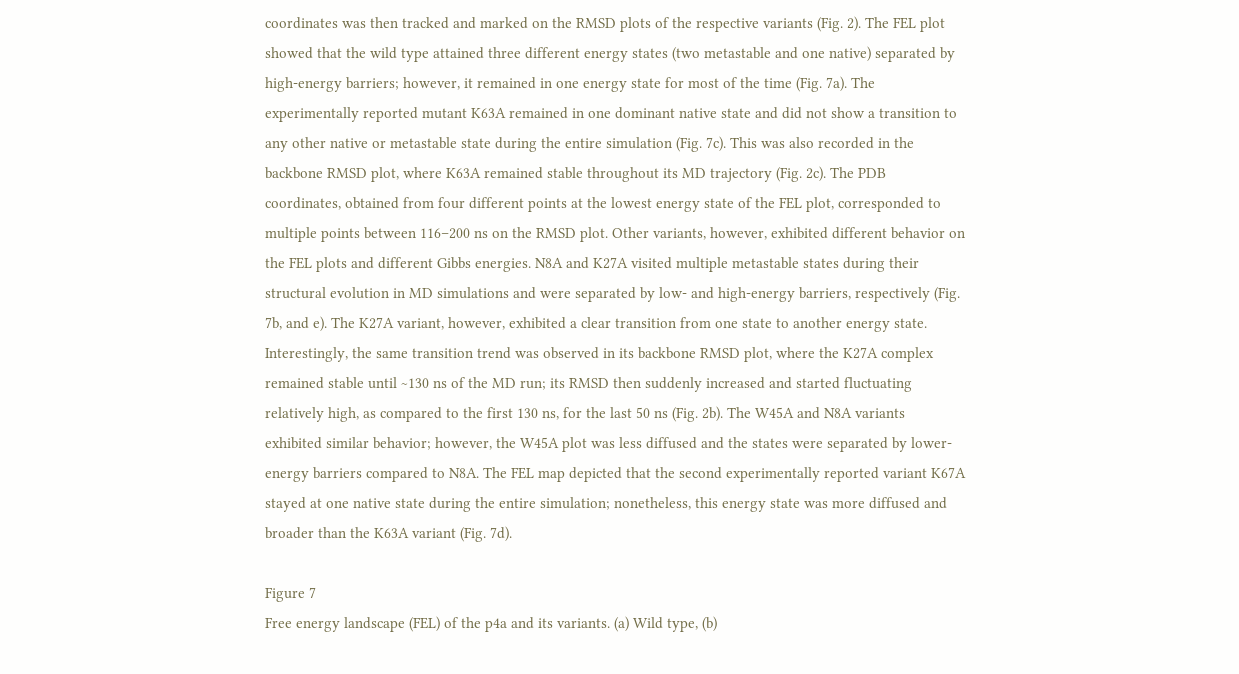coordinates was then tracked and marked on the RMSD plots of the respective variants (Fig. 2). The FEL plot showed that the wild type attained three different energy states (two metastable and one native) separated by high-energy barriers; however, it remained in one energy state for most of the time (Fig. 7a). The experimentally reported mutant K63A remained in one dominant native state and did not show a transition to any other native or metastable state during the entire simulation (Fig. 7c). This was also recorded in the backbone RMSD plot, where K63A remained stable throughout its MD trajectory (Fig. 2c). The PDB coordinates, obtained from four different points at the lowest energy state of the FEL plot, corresponded to multiple points between 116–200 ns on the RMSD plot. Other variants, however, exhibited different behavior on the FEL plots and different Gibbs energies. N8A and K27A visited multiple metastable states during their structural evolution in MD simulations and were separated by low- and high-energy barriers, respectively (Fig. 7b, and e). The K27A variant, however, exhibited a clear transition from one state to another energy state. Interestingly, the same transition trend was observed in its backbone RMSD plot, where the K27A complex remained stable until ~130 ns of the MD run; its RMSD then suddenly increased and started fluctuating relatively high, as compared to the first 130 ns, for the last 50 ns (Fig. 2b). The W45A and N8A variants exhibited similar behavior; however, the W45A plot was less diffused and the states were separated by lower-energy barriers compared to N8A. The FEL map depicted that the second experimentally reported variant K67A stayed at one native state during the entire simulation; nonetheless, this energy state was more diffused and broader than the K63A variant (Fig. 7d).

Figure 7
Free energy landscape (FEL) of the p4a and its variants. (a) Wild type, (b)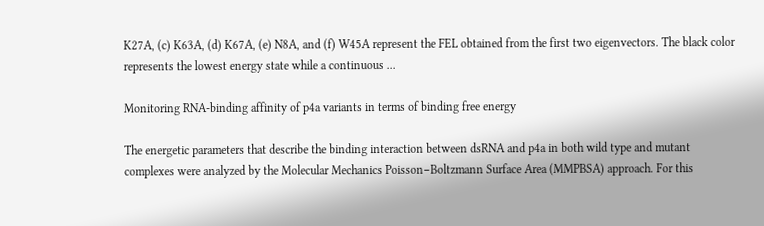K27A, (c) K63A, (d) K67A, (e) N8A, and (f) W45A represent the FEL obtained from the first two eigenvectors. The black color represents the lowest energy state while a continuous ...

Monitoring RNA-binding affinity of p4a variants in terms of binding free energy

The energetic parameters that describe the binding interaction between dsRNA and p4a in both wild type and mutant complexes were analyzed by the Molecular Mechanics Poisson−Boltzmann Surface Area (MMPBSA) approach. For this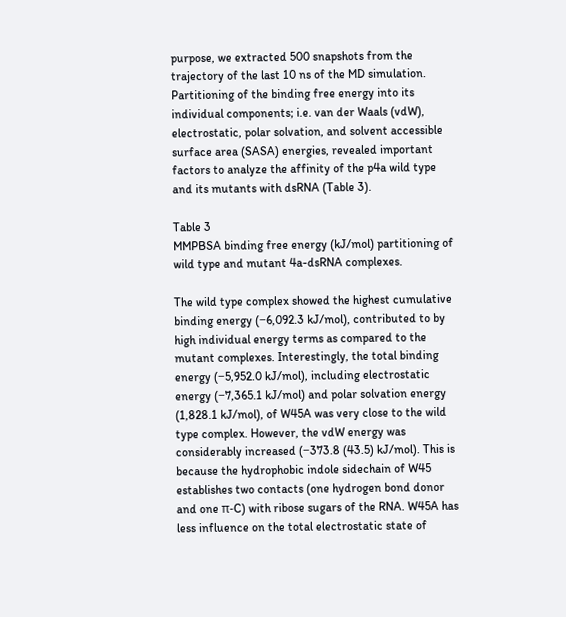purpose, we extracted 500 snapshots from the trajectory of the last 10 ns of the MD simulation. Partitioning of the binding free energy into its individual components; i.e. van der Waals (vdW), electrostatic, polar solvation, and solvent accessible surface area (SASA) energies, revealed important factors to analyze the affinity of the p4a wild type and its mutants with dsRNA (Table 3).

Table 3
MMPBSA binding free energy (kJ/mol) partitioning of wild type and mutant 4a-dsRNA complexes.

The wild type complex showed the highest cumulative binding energy (−6,092.3 kJ/mol), contributed to by high individual energy terms as compared to the mutant complexes. Interestingly, the total binding energy (−5,952.0 kJ/mol), including electrostatic energy (−7,365.1 kJ/mol) and polar solvation energy (1,828.1 kJ/mol), of W45A was very close to the wild type complex. However, the vdW energy was considerably increased (−373.8 (43.5) kJ/mol). This is because the hydrophobic indole sidechain of W45 establishes two contacts (one hydrogen bond donor and one π-C) with ribose sugars of the RNA. W45A has less influence on the total electrostatic state of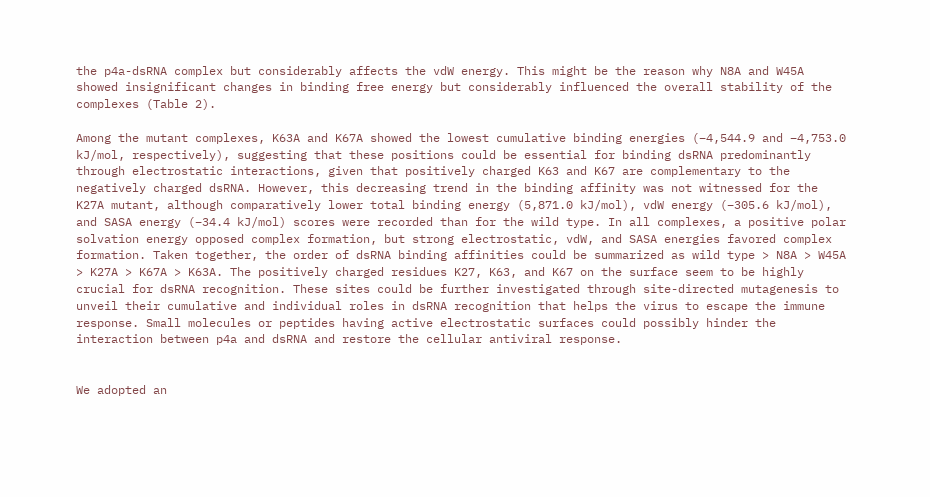the p4a-dsRNA complex but considerably affects the vdW energy. This might be the reason why N8A and W45A showed insignificant changes in binding free energy but considerably influenced the overall stability of the complexes (Table 2).

Among the mutant complexes, K63A and K67A showed the lowest cumulative binding energies (−4,544.9 and −4,753.0 kJ/mol, respectively), suggesting that these positions could be essential for binding dsRNA predominantly through electrostatic interactions, given that positively charged K63 and K67 are complementary to the negatively charged dsRNA. However, this decreasing trend in the binding affinity was not witnessed for the K27A mutant, although comparatively lower total binding energy (5,871.0 kJ/mol), vdW energy (−305.6 kJ/mol), and SASA energy (−34.4 kJ/mol) scores were recorded than for the wild type. In all complexes, a positive polar solvation energy opposed complex formation, but strong electrostatic, vdW, and SASA energies favored complex formation. Taken together, the order of dsRNA binding affinities could be summarized as wild type > N8A > W45A > K27A > K67A > K63A. The positively charged residues K27, K63, and K67 on the surface seem to be highly crucial for dsRNA recognition. These sites could be further investigated through site-directed mutagenesis to unveil their cumulative and individual roles in dsRNA recognition that helps the virus to escape the immune response. Small molecules or peptides having active electrostatic surfaces could possibly hinder the interaction between p4a and dsRNA and restore the cellular antiviral response.


We adopted an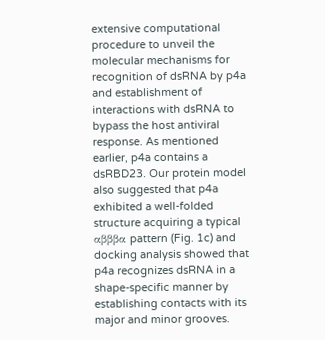extensive computational procedure to unveil the molecular mechanisms for recognition of dsRNA by p4a and establishment of interactions with dsRNA to bypass the host antiviral response. As mentioned earlier, p4a contains a dsRBD23. Our protein model also suggested that p4a exhibited a well-folded structure acquiring a typical αβββα pattern (Fig. 1c) and docking analysis showed that p4a recognizes dsRNA in a shape-specific manner by establishing contacts with its major and minor grooves.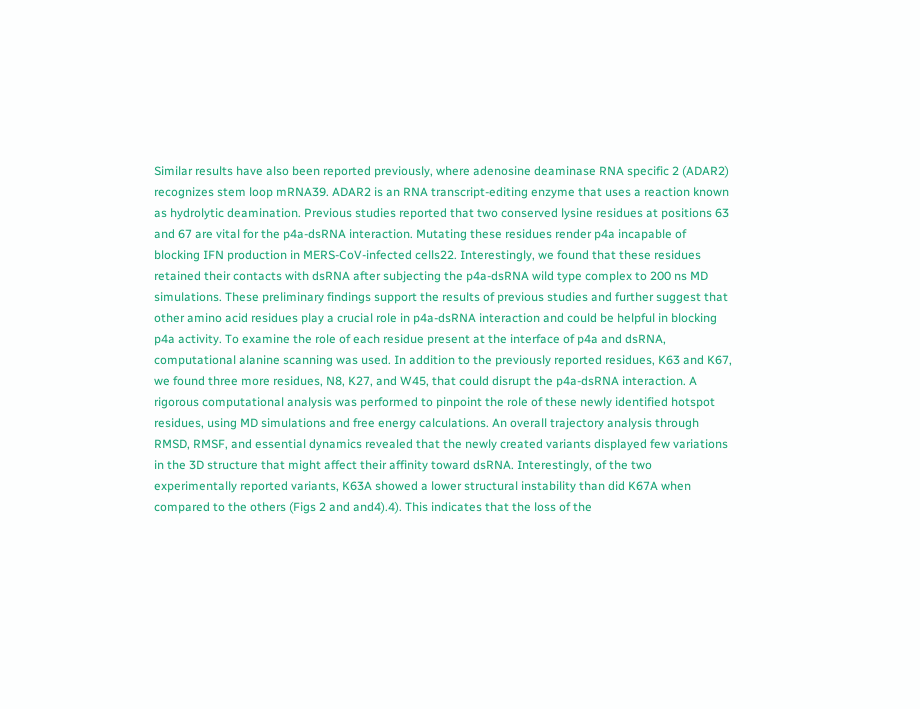Similar results have also been reported previously, where adenosine deaminase RNA specific 2 (ADAR2) recognizes stem loop mRNA39. ADAR2 is an RNA transcript-editing enzyme that uses a reaction known as hydrolytic deamination. Previous studies reported that two conserved lysine residues at positions 63 and 67 are vital for the p4a-dsRNA interaction. Mutating these residues render p4a incapable of blocking IFN production in MERS-CoV-infected cells22. Interestingly, we found that these residues retained their contacts with dsRNA after subjecting the p4a-dsRNA wild type complex to 200 ns MD simulations. These preliminary findings support the results of previous studies and further suggest that other amino acid residues play a crucial role in p4a-dsRNA interaction and could be helpful in blocking p4a activity. To examine the role of each residue present at the interface of p4a and dsRNA, computational alanine scanning was used. In addition to the previously reported residues, K63 and K67, we found three more residues, N8, K27, and W45, that could disrupt the p4a-dsRNA interaction. A rigorous computational analysis was performed to pinpoint the role of these newly identified hotspot residues, using MD simulations and free energy calculations. An overall trajectory analysis through RMSD, RMSF, and essential dynamics revealed that the newly created variants displayed few variations in the 3D structure that might affect their affinity toward dsRNA. Interestingly, of the two experimentally reported variants, K63A showed a lower structural instability than did K67A when compared to the others (Figs 2 and and4).4). This indicates that the loss of the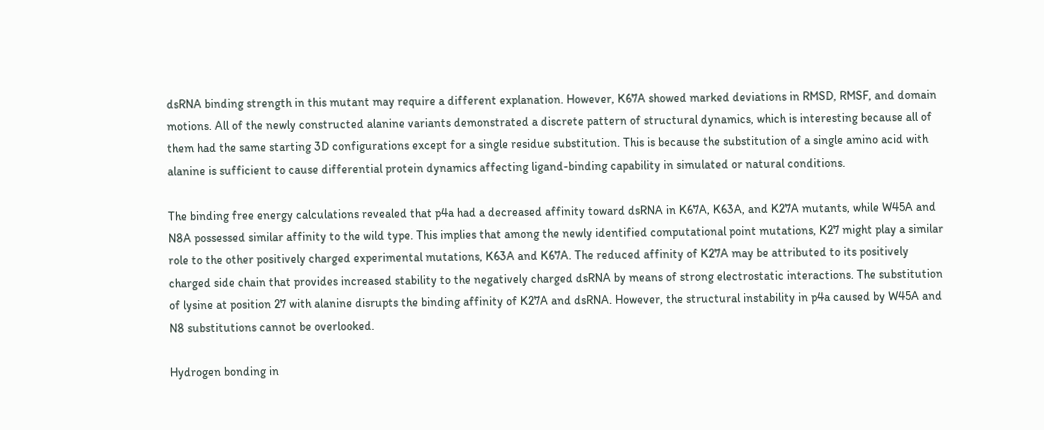dsRNA binding strength in this mutant may require a different explanation. However, K67A showed marked deviations in RMSD, RMSF, and domain motions. All of the newly constructed alanine variants demonstrated a discrete pattern of structural dynamics, which is interesting because all of them had the same starting 3D configurations except for a single residue substitution. This is because the substitution of a single amino acid with alanine is sufficient to cause differential protein dynamics affecting ligand-binding capability in simulated or natural conditions.

The binding free energy calculations revealed that p4a had a decreased affinity toward dsRNA in K67A, K63A, and K27A mutants, while W45A and N8A possessed similar affinity to the wild type. This implies that among the newly identified computational point mutations, K27 might play a similar role to the other positively charged experimental mutations, K63A and K67A. The reduced affinity of K27A may be attributed to its positively charged side chain that provides increased stability to the negatively charged dsRNA by means of strong electrostatic interactions. The substitution of lysine at position 27 with alanine disrupts the binding affinity of K27A and dsRNA. However, the structural instability in p4a caused by W45A and N8 substitutions cannot be overlooked.

Hydrogen bonding in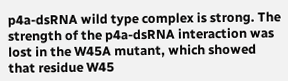p4a-dsRNA wild type complex is strong. The strength of the p4a-dsRNA interaction was lost in the W45A mutant, which showed that residue W45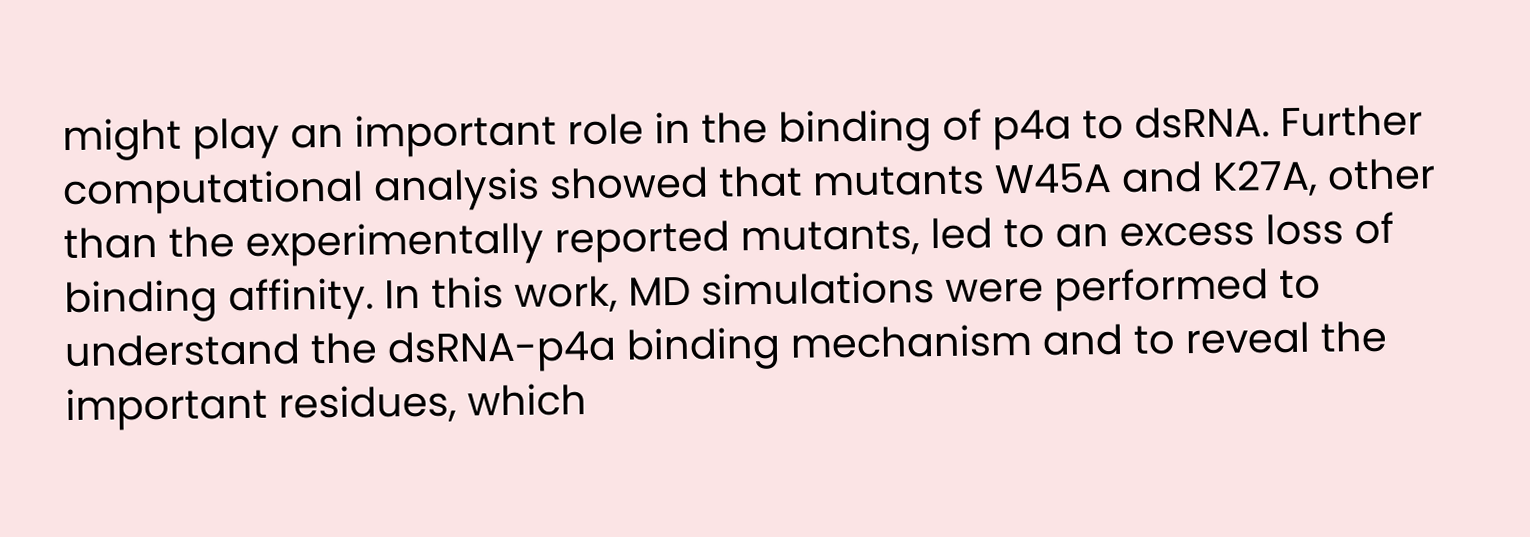might play an important role in the binding of p4a to dsRNA. Further computational analysis showed that mutants W45A and K27A, other than the experimentally reported mutants, led to an excess loss of binding affinity. In this work, MD simulations were performed to understand the dsRNA-p4a binding mechanism and to reveal the important residues, which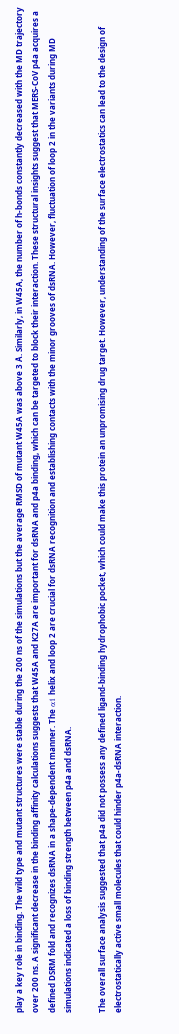play a key role in binding. The wild type and mutant structures were stable during the 200 ns of the simulations but the average RMSD of mutant W45A was above 3 Å. Similarly, in W45A, the number of h-bonds constantly decreased with the MD trajectory over 200 ns. A significant decrease in the binding affinity calculations suggests that W45A and K27A are important for dsRNA and p4a binding, which can be targeted to block their interaction. These structural insights suggest that MERS-CoV p4a acquires a defined DSRM fold and recognizes dsRNA in a shape-dependent manner. The α1 helix and loop 2 are crucial for dsRNA recognition and establishing contacts with the minor grooves of dsRNA. However, fluctuation of loop 2 in the variants during MD simulations indicated a loss of binding strength between p4a and dsRNA.

The overall surface analysis suggested that p4a did not possess any defined ligand-binding hydrophobic pocket, which could make this protein an unpromising drug target. However, understanding of the surface electrostatics can lead to the design of electrostatically active small molecules that could hinder p4a-dsRNA interaction.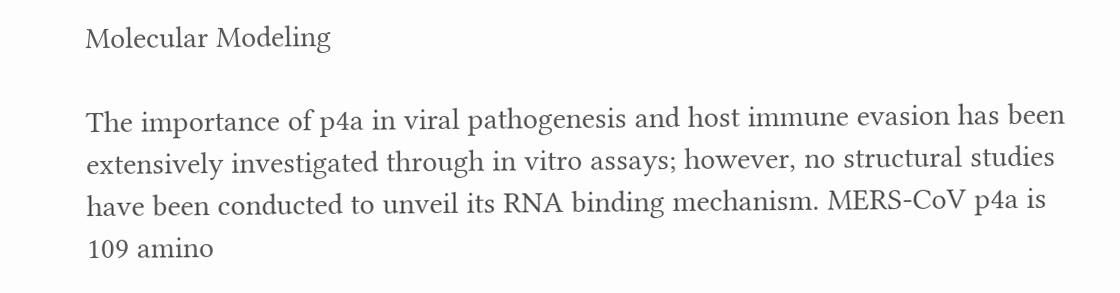Molecular Modeling

The importance of p4a in viral pathogenesis and host immune evasion has been extensively investigated through in vitro assays; however, no structural studies have been conducted to unveil its RNA binding mechanism. MERS-CoV p4a is 109 amino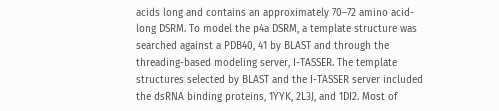acids long and contains an approximately 70–72 amino acid-long DSRM. To model the p4a DSRM, a template structure was searched against a PDB40, 41 by BLAST and through the threading-based modeling server, I-TASSER. The template structures selected by BLAST and the I-TASSER server included the dsRNA binding proteins, 1YYK, 2L3J, and 1DI2. Most of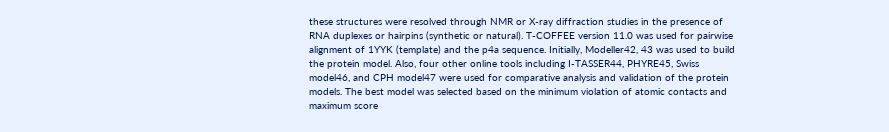these structures were resolved through NMR or X-ray diffraction studies in the presence of RNA duplexes or hairpins (synthetic or natural). T-COFFEE version 11.0 was used for pairwise alignment of 1YYK (template) and the p4a sequence. Initially, Modeller42, 43 was used to build the protein model. Also, four other online tools including I-TASSER44, PHYRE45, Swiss model46, and CPH model47 were used for comparative analysis and validation of the protein models. The best model was selected based on the minimum violation of atomic contacts and maximum score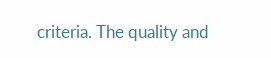criteria. The quality and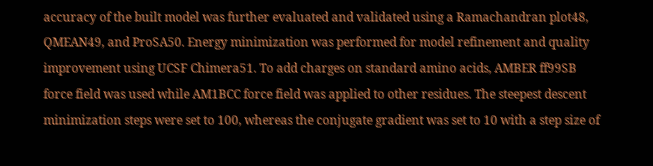accuracy of the built model was further evaluated and validated using a Ramachandran plot48, QMEAN49, and ProSA50. Energy minimization was performed for model refinement and quality improvement using UCSF Chimera51. To add charges on standard amino acids, AMBER ff99SB force field was used while AM1BCC force field was applied to other residues. The steepest descent minimization steps were set to 100, whereas the conjugate gradient was set to 10 with a step size of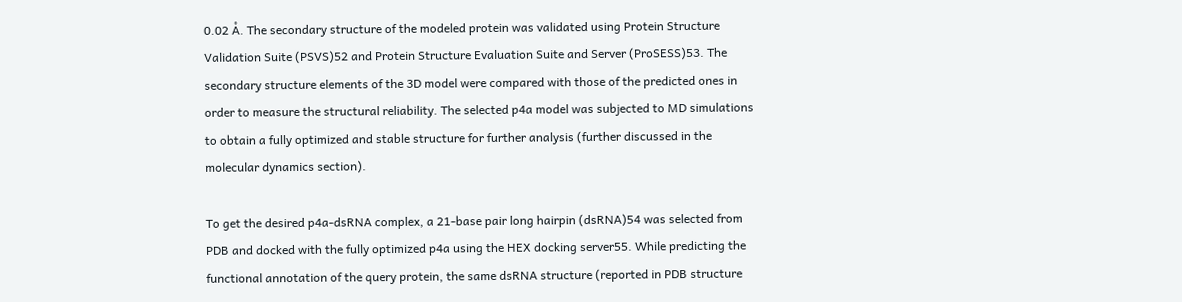0.02 Å. The secondary structure of the modeled protein was validated using Protein Structure Validation Suite (PSVS)52 and Protein Structure Evaluation Suite and Server (ProSESS)53. The secondary structure elements of the 3D model were compared with those of the predicted ones in order to measure the structural reliability. The selected p4a model was subjected to MD simulations to obtain a fully optimized and stable structure for further analysis (further discussed in the molecular dynamics section).

To get the desired p4a-dsRNA complex, a 21-base pair long hairpin (dsRNA)54 was selected from PDB and docked with the fully optimized p4a using the HEX docking server55. While predicting the functional annotation of the query protein, the same dsRNA structure (reported in PDB structure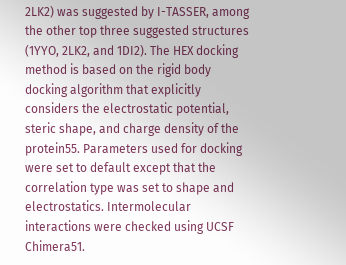2LK2) was suggested by I-TASSER, among the other top three suggested structures (1YYO, 2LK2, and 1DI2). The HEX docking method is based on the rigid body docking algorithm that explicitly considers the electrostatic potential, steric shape, and charge density of the protein55. Parameters used for docking were set to default except that the correlation type was set to shape and electrostatics. Intermolecular interactions were checked using UCSF Chimera51.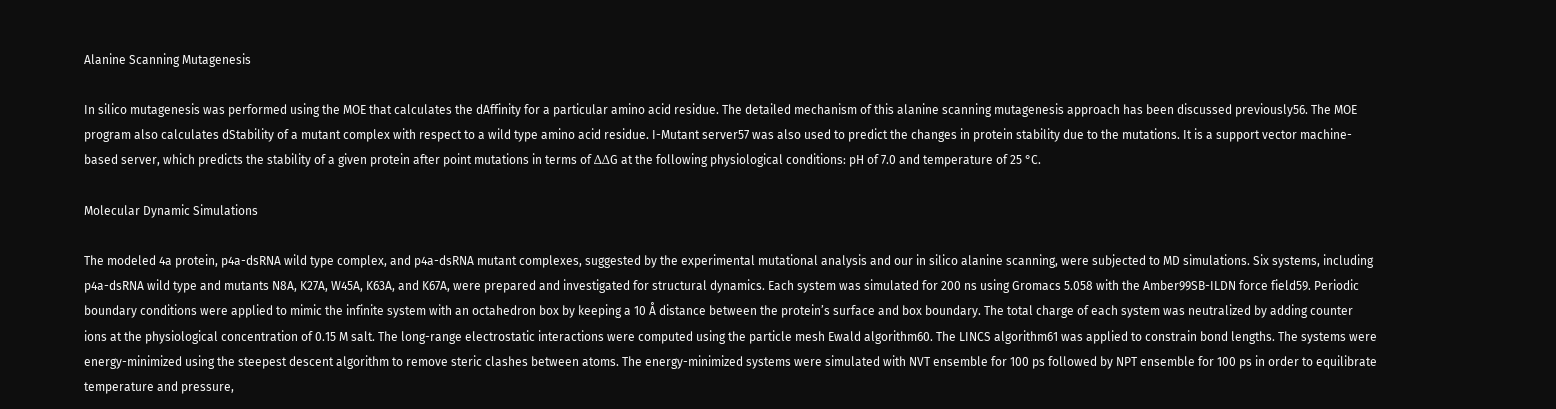Alanine Scanning Mutagenesis

In silico mutagenesis was performed using the MOE that calculates the dAffinity for a particular amino acid residue. The detailed mechanism of this alanine scanning mutagenesis approach has been discussed previously56. The MOE program also calculates dStability of a mutant complex with respect to a wild type amino acid residue. I-Mutant server57 was also used to predict the changes in protein stability due to the mutations. It is a support vector machine-based server, which predicts the stability of a given protein after point mutations in terms of ΔΔG at the following physiological conditions: pH of 7.0 and temperature of 25 °C.

Molecular Dynamic Simulations

The modeled 4a protein, p4a-dsRNA wild type complex, and p4a-dsRNA mutant complexes, suggested by the experimental mutational analysis and our in silico alanine scanning, were subjected to MD simulations. Six systems, including p4a-dsRNA wild type and mutants N8A, K27A, W45A, K63A, and K67A, were prepared and investigated for structural dynamics. Each system was simulated for 200 ns using Gromacs 5.058 with the Amber99SB-ILDN force field59. Periodic boundary conditions were applied to mimic the infinite system with an octahedron box by keeping a 10 Å distance between the protein’s surface and box boundary. The total charge of each system was neutralized by adding counter ions at the physiological concentration of 0.15 M salt. The long-range electrostatic interactions were computed using the particle mesh Ewald algorithm60. The LINCS algorithm61 was applied to constrain bond lengths. The systems were energy-minimized using the steepest descent algorithm to remove steric clashes between atoms. The energy-minimized systems were simulated with NVT ensemble for 100 ps followed by NPT ensemble for 100 ps in order to equilibrate temperature and pressure,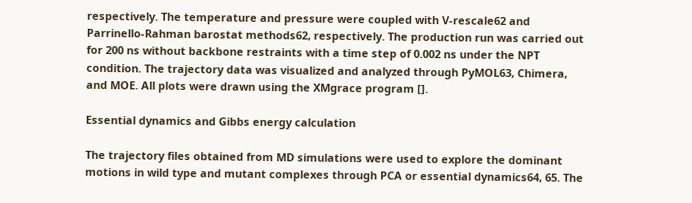respectively. The temperature and pressure were coupled with V-rescale62 and Parrinello-Rahman barostat methods62, respectively. The production run was carried out for 200 ns without backbone restraints with a time step of 0.002 ns under the NPT condition. The trajectory data was visualized and analyzed through PyMOL63, Chimera, and MOE. All plots were drawn using the XMgrace program [].

Essential dynamics and Gibbs energy calculation

The trajectory files obtained from MD simulations were used to explore the dominant motions in wild type and mutant complexes through PCA or essential dynamics64, 65. The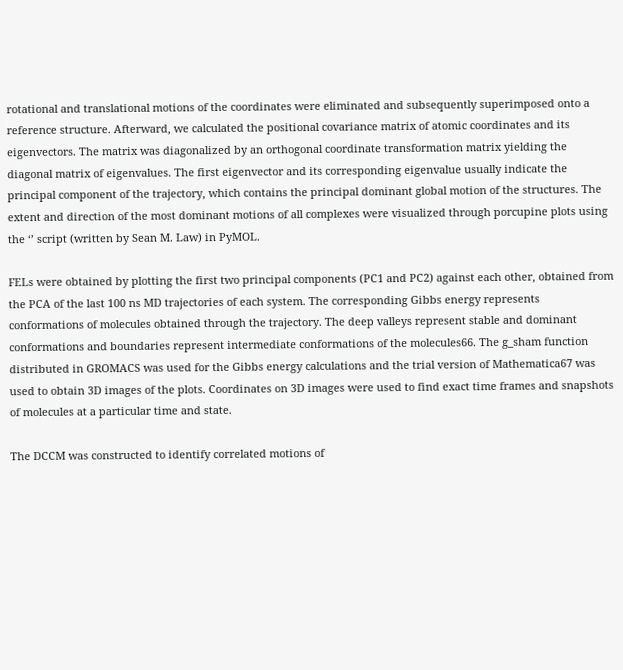rotational and translational motions of the coordinates were eliminated and subsequently superimposed onto a reference structure. Afterward, we calculated the positional covariance matrix of atomic coordinates and its eigenvectors. The matrix was diagonalized by an orthogonal coordinate transformation matrix yielding the diagonal matrix of eigenvalues. The first eigenvector and its corresponding eigenvalue usually indicate the principal component of the trajectory, which contains the principal dominant global motion of the structures. The extent and direction of the most dominant motions of all complexes were visualized through porcupine plots using the ‘’ script (written by Sean M. Law) in PyMOL.

FELs were obtained by plotting the first two principal components (PC1 and PC2) against each other, obtained from the PCA of the last 100 ns MD trajectories of each system. The corresponding Gibbs energy represents conformations of molecules obtained through the trajectory. The deep valleys represent stable and dominant conformations and boundaries represent intermediate conformations of the molecules66. The g_sham function distributed in GROMACS was used for the Gibbs energy calculations and the trial version of Mathematica67 was used to obtain 3D images of the plots. Coordinates on 3D images were used to find exact time frames and snapshots of molecules at a particular time and state.

The DCCM was constructed to identify correlated motions of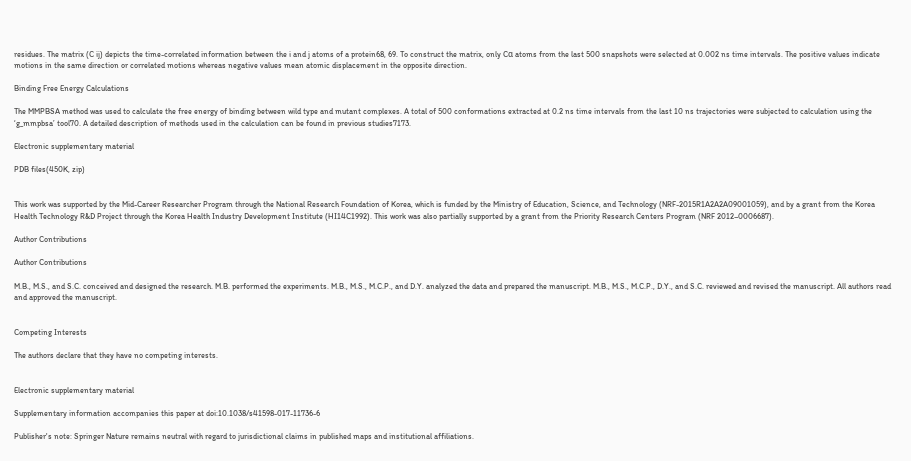residues. The matrix (C ij) depicts the time-correlated information between the i and j atoms of a protein68, 69. To construct the matrix, only Cα atoms from the last 500 snapshots were selected at 0.002 ns time intervals. The positive values indicate motions in the same direction or correlated motions whereas negative values mean atomic displacement in the opposite direction.

Binding Free Energy Calculations

The MMPBSA method was used to calculate the free energy of binding between wild type and mutant complexes. A total of 500 conformations extracted at 0.2 ns time intervals from the last 10 ns trajectories were subjected to calculation using the ‘g_mmpbsa’ tool70. A detailed description of methods used in the calculation can be found in previous studies7173.

Electronic supplementary material

PDB files(450K, zip)


This work was supported by the Mid-Career Researcher Program through the National Research Foundation of Korea, which is funded by the Ministry of Education, Science, and Technology (NRF-2015R1A2A2A09001059), and by a grant from the Korea Health Technology R&D Project through the Korea Health Industry Development Institute (HI14C1992). This work was also partially supported by a grant from the Priority Research Centers Program (NRF 2012–0006687).

Author Contributions

Author Contributions

M.B., M.S., and S.C. conceived and designed the research. M.B. performed the experiments. M.B., M.S., M.C.P., and D.Y. analyzed the data and prepared the manuscript. M.B., M.S., M.C.P., D.Y., and S.C. reviewed and revised the manuscript. All authors read and approved the manuscript.


Competing Interests

The authors declare that they have no competing interests.


Electronic supplementary material

Supplementary information accompanies this paper at doi:10.1038/s41598-017-11736-6

Publisher's note: Springer Nature remains neutral with regard to jurisdictional claims in published maps and institutional affiliations.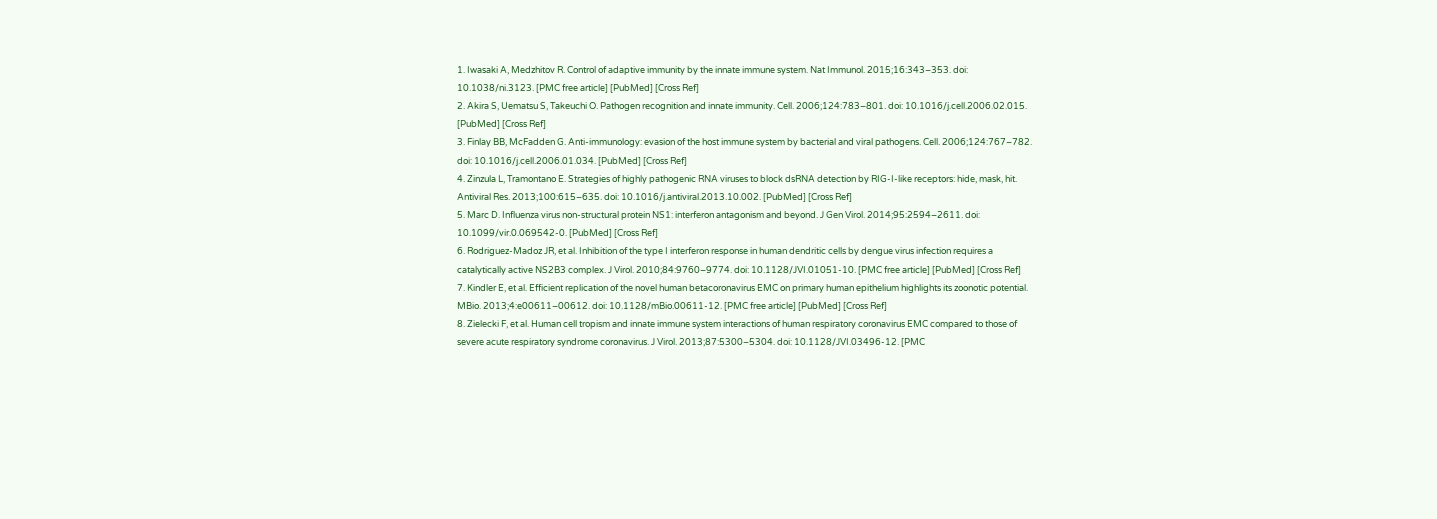1. Iwasaki A, Medzhitov R. Control of adaptive immunity by the innate immune system. Nat Immunol. 2015;16:343–353. doi: 10.1038/ni.3123. [PMC free article] [PubMed] [Cross Ref]
2. Akira S, Uematsu S, Takeuchi O. Pathogen recognition and innate immunity. Cell. 2006;124:783–801. doi: 10.1016/j.cell.2006.02.015. [PubMed] [Cross Ref]
3. Finlay BB, McFadden G. Anti-immunology: evasion of the host immune system by bacterial and viral pathogens. Cell. 2006;124:767–782. doi: 10.1016/j.cell.2006.01.034. [PubMed] [Cross Ref]
4. Zinzula L, Tramontano E. Strategies of highly pathogenic RNA viruses to block dsRNA detection by RIG-I-like receptors: hide, mask, hit. Antiviral Res. 2013;100:615–635. doi: 10.1016/j.antiviral.2013.10.002. [PubMed] [Cross Ref]
5. Marc D. Influenza virus non-structural protein NS1: interferon antagonism and beyond. J Gen Virol. 2014;95:2594–2611. doi: 10.1099/vir.0.069542-0. [PubMed] [Cross Ref]
6. Rodriguez-Madoz JR, et al. Inhibition of the type I interferon response in human dendritic cells by dengue virus infection requires a catalytically active NS2B3 complex. J Virol. 2010;84:9760–9774. doi: 10.1128/JVI.01051-10. [PMC free article] [PubMed] [Cross Ref]
7. Kindler E, et al. Efficient replication of the novel human betacoronavirus EMC on primary human epithelium highlights its zoonotic potential. MBio. 2013;4:e00611–00612. doi: 10.1128/mBio.00611-12. [PMC free article] [PubMed] [Cross Ref]
8. Zielecki F, et al. Human cell tropism and innate immune system interactions of human respiratory coronavirus EMC compared to those of severe acute respiratory syndrome coronavirus. J Virol. 2013;87:5300–5304. doi: 10.1128/JVI.03496-12. [PMC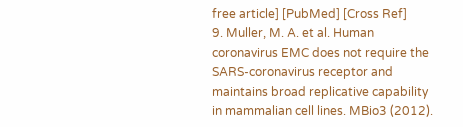free article] [PubMed] [Cross Ref]
9. Muller, M. A. et al. Human coronavirus EMC does not require the SARS-coronavirus receptor and maintains broad replicative capability in mammalian cell lines. MBio3 (2012).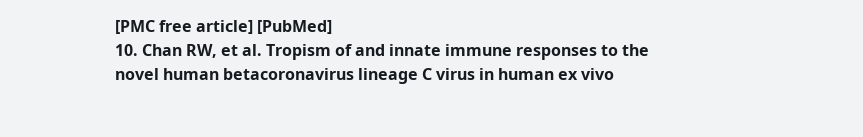[PMC free article] [PubMed]
10. Chan RW, et al. Tropism of and innate immune responses to the novel human betacoronavirus lineage C virus in human ex vivo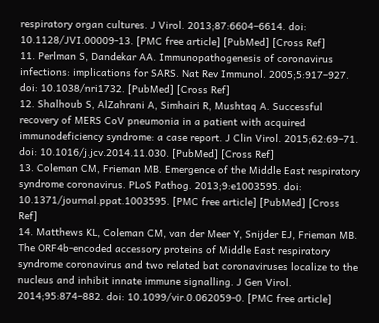respiratory organ cultures. J Virol. 2013;87:6604–6614. doi: 10.1128/JVI.00009-13. [PMC free article] [PubMed] [Cross Ref]
11. Perlman S, Dandekar AA. Immunopathogenesis of coronavirus infections: implications for SARS. Nat Rev Immunol. 2005;5:917–927. doi: 10.1038/nri1732. [PubMed] [Cross Ref]
12. Shalhoub S, AlZahrani A, Simhairi R, Mushtaq A. Successful recovery of MERS CoV pneumonia in a patient with acquired immunodeficiency syndrome: a case report. J Clin Virol. 2015;62:69–71. doi: 10.1016/j.jcv.2014.11.030. [PubMed] [Cross Ref]
13. Coleman CM, Frieman MB. Emergence of the Middle East respiratory syndrome coronavirus. PLoS Pathog. 2013;9:e1003595. doi: 10.1371/journal.ppat.1003595. [PMC free article] [PubMed] [Cross Ref]
14. Matthews KL, Coleman CM, van der Meer Y, Snijder EJ, Frieman MB. The ORF4b-encoded accessory proteins of Middle East respiratory syndrome coronavirus and two related bat coronaviruses localize to the nucleus and inhibit innate immune signalling. J Gen Virol. 2014;95:874–882. doi: 10.1099/vir.0.062059-0. [PMC free article]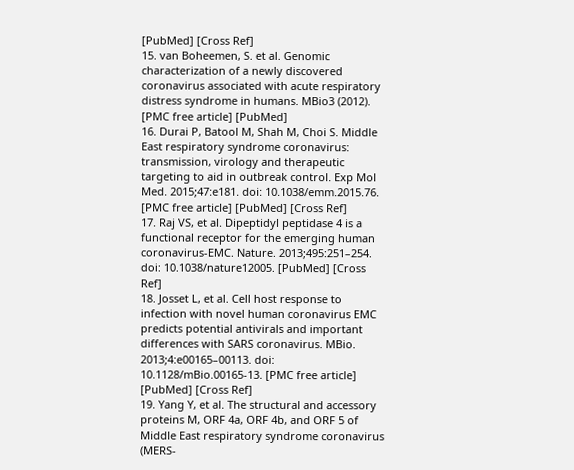[PubMed] [Cross Ref]
15. van Boheemen, S. et al. Genomic characterization of a newly discovered coronavirus associated with acute respiratory distress syndrome in humans. MBio3 (2012). [PMC free article] [PubMed]
16. Durai P, Batool M, Shah M, Choi S. Middle East respiratory syndrome coronavirus: transmission, virology and therapeutic targeting to aid in outbreak control. Exp Mol Med. 2015;47:e181. doi: 10.1038/emm.2015.76. [PMC free article] [PubMed] [Cross Ref]
17. Raj VS, et al. Dipeptidyl peptidase 4 is a functional receptor for the emerging human coronavirus-EMC. Nature. 2013;495:251–254. doi: 10.1038/nature12005. [PubMed] [Cross Ref]
18. Josset L, et al. Cell host response to infection with novel human coronavirus EMC predicts potential antivirals and important differences with SARS coronavirus. MBio. 2013;4:e00165–00113. doi: 10.1128/mBio.00165-13. [PMC free article] [PubMed] [Cross Ref]
19. Yang Y, et al. The structural and accessory proteins M, ORF 4a, ORF 4b, and ORF 5 of Middle East respiratory syndrome coronavirus (MERS-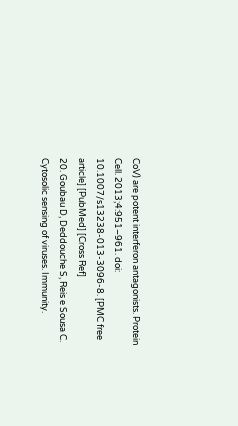CoV) are potent interferon antagonists. Protein Cell. 2013;4:951–961. doi: 10.1007/s13238-013-3096-8. [PMC free article] [PubMed] [Cross Ref]
20. Goubau D, Deddouche S, Reis e Sousa C. Cytosolic sensing of viruses. Immunity.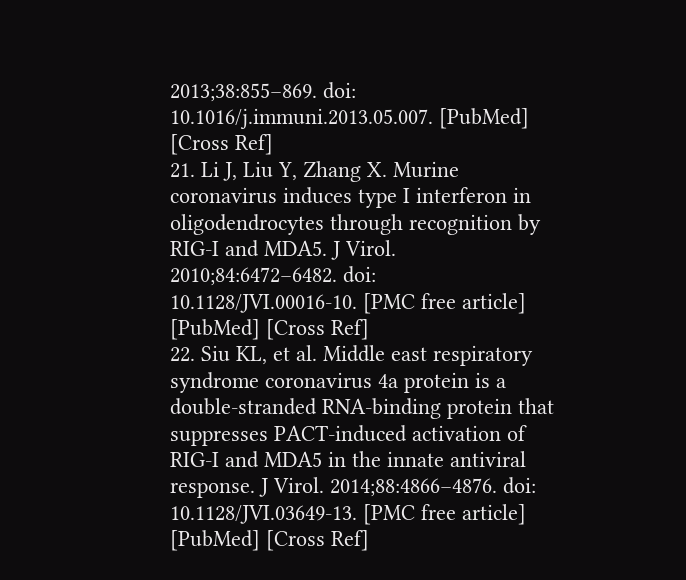2013;38:855–869. doi: 10.1016/j.immuni.2013.05.007. [PubMed] [Cross Ref]
21. Li J, Liu Y, Zhang X. Murine coronavirus induces type I interferon in oligodendrocytes through recognition by RIG-I and MDA5. J Virol. 2010;84:6472–6482. doi: 10.1128/JVI.00016-10. [PMC free article] [PubMed] [Cross Ref]
22. Siu KL, et al. Middle east respiratory syndrome coronavirus 4a protein is a double-stranded RNA-binding protein that suppresses PACT-induced activation of RIG-I and MDA5 in the innate antiviral response. J Virol. 2014;88:4866–4876. doi: 10.1128/JVI.03649-13. [PMC free article] [PubMed] [Cross Ref]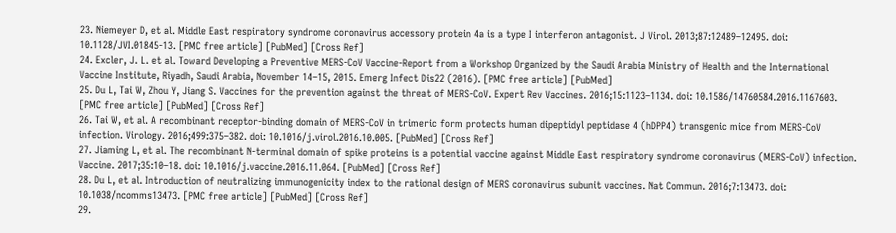23. Niemeyer D, et al. Middle East respiratory syndrome coronavirus accessory protein 4a is a type I interferon antagonist. J Virol. 2013;87:12489–12495. doi: 10.1128/JVI.01845-13. [PMC free article] [PubMed] [Cross Ref]
24. Excler, J. L. et al. Toward Developing a Preventive MERS-CoV Vaccine-Report from a Workshop Organized by the Saudi Arabia Ministry of Health and the International Vaccine Institute, Riyadh, Saudi Arabia, November 14–15, 2015. Emerg Infect Dis22 (2016). [PMC free article] [PubMed]
25. Du L, Tai W, Zhou Y, Jiang S. Vaccines for the prevention against the threat of MERS-CoV. Expert Rev Vaccines. 2016;15:1123–1134. doi: 10.1586/14760584.2016.1167603. [PMC free article] [PubMed] [Cross Ref]
26. Tai W, et al. A recombinant receptor-binding domain of MERS-CoV in trimeric form protects human dipeptidyl peptidase 4 (hDPP4) transgenic mice from MERS-CoV infection. Virology. 2016;499:375–382. doi: 10.1016/j.virol.2016.10.005. [PubMed] [Cross Ref]
27. Jiaming L, et al. The recombinant N-terminal domain of spike proteins is a potential vaccine against Middle East respiratory syndrome coronavirus (MERS-CoV) infection. Vaccine. 2017;35:10–18. doi: 10.1016/j.vaccine.2016.11.064. [PubMed] [Cross Ref]
28. Du L, et al. Introduction of neutralizing immunogenicity index to the rational design of MERS coronavirus subunit vaccines. Nat Commun. 2016;7:13473. doi: 10.1038/ncomms13473. [PMC free article] [PubMed] [Cross Ref]
29.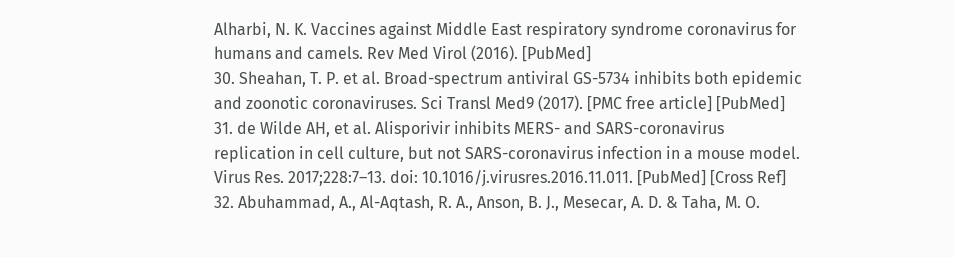Alharbi, N. K. Vaccines against Middle East respiratory syndrome coronavirus for humans and camels. Rev Med Virol (2016). [PubMed]
30. Sheahan, T. P. et al. Broad-spectrum antiviral GS-5734 inhibits both epidemic and zoonotic coronaviruses. Sci Transl Med9 (2017). [PMC free article] [PubMed]
31. de Wilde AH, et al. Alisporivir inhibits MERS- and SARS-coronavirus replication in cell culture, but not SARS-coronavirus infection in a mouse model. Virus Res. 2017;228:7–13. doi: 10.1016/j.virusres.2016.11.011. [PubMed] [Cross Ref]
32. Abuhammad, A., Al-Aqtash, R. A., Anson, B. J., Mesecar, A. D. & Taha, M. O.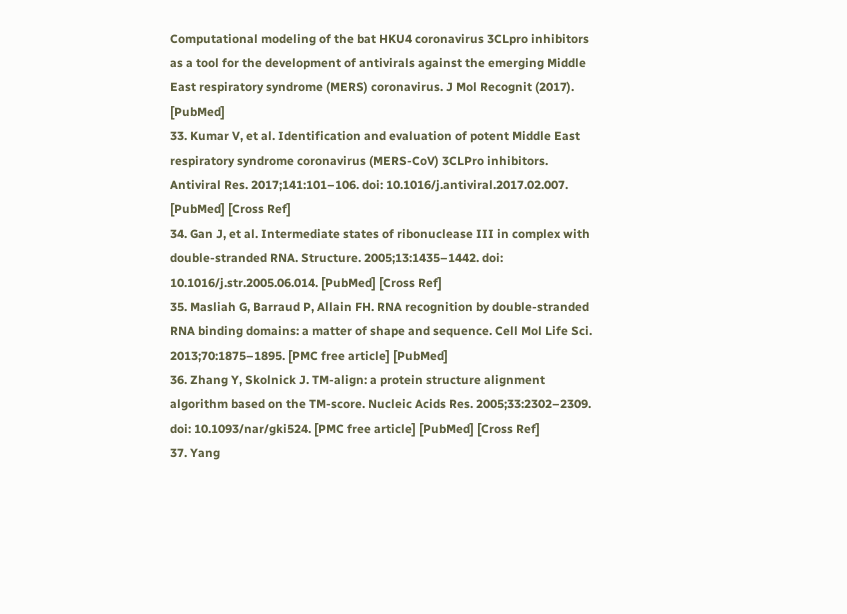Computational modeling of the bat HKU4 coronavirus 3CLpro inhibitors as a tool for the development of antivirals against the emerging Middle East respiratory syndrome (MERS) coronavirus. J Mol Recognit (2017). [PubMed]
33. Kumar V, et al. Identification and evaluation of potent Middle East respiratory syndrome coronavirus (MERS-CoV) 3CLPro inhibitors. Antiviral Res. 2017;141:101–106. doi: 10.1016/j.antiviral.2017.02.007. [PubMed] [Cross Ref]
34. Gan J, et al. Intermediate states of ribonuclease III in complex with double-stranded RNA. Structure. 2005;13:1435–1442. doi: 10.1016/j.str.2005.06.014. [PubMed] [Cross Ref]
35. Masliah G, Barraud P, Allain FH. RNA recognition by double-stranded RNA binding domains: a matter of shape and sequence. Cell Mol Life Sci. 2013;70:1875–1895. [PMC free article] [PubMed]
36. Zhang Y, Skolnick J. TM-align: a protein structure alignment algorithm based on the TM-score. Nucleic Acids Res. 2005;33:2302–2309. doi: 10.1093/nar/gki524. [PMC free article] [PubMed] [Cross Ref]
37. Yang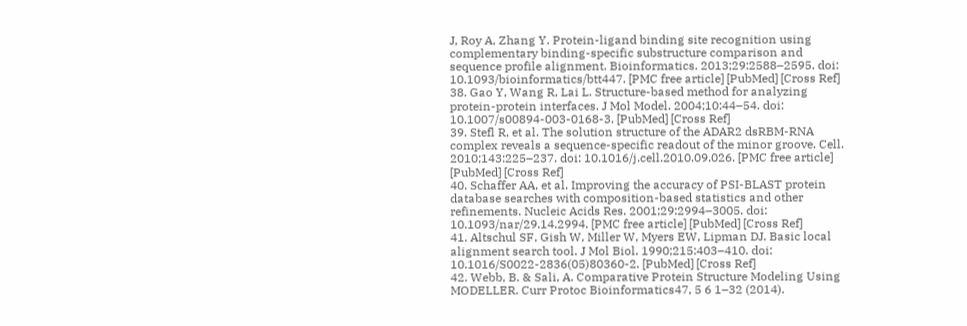J, Roy A, Zhang Y. Protein-ligand binding site recognition using complementary binding-specific substructure comparison and sequence profile alignment. Bioinformatics. 2013;29:2588–2595. doi: 10.1093/bioinformatics/btt447. [PMC free article] [PubMed] [Cross Ref]
38. Gao Y, Wang R, Lai L. Structure-based method for analyzing protein-protein interfaces. J Mol Model. 2004;10:44–54. doi: 10.1007/s00894-003-0168-3. [PubMed] [Cross Ref]
39. Stefl R, et al. The solution structure of the ADAR2 dsRBM-RNA complex reveals a sequence-specific readout of the minor groove. Cell. 2010;143:225–237. doi: 10.1016/j.cell.2010.09.026. [PMC free article] [PubMed] [Cross Ref]
40. Schaffer AA, et al. Improving the accuracy of PSI-BLAST protein database searches with composition-based statistics and other refinements. Nucleic Acids Res. 2001;29:2994–3005. doi: 10.1093/nar/29.14.2994. [PMC free article] [PubMed] [Cross Ref]
41. Altschul SF, Gish W, Miller W, Myers EW, Lipman DJ. Basic local alignment search tool. J Mol Biol. 1990;215:403–410. doi: 10.1016/S0022-2836(05)80360-2. [PubMed] [Cross Ref]
42. Webb, B. & Sali, A. Comparative Protein Structure Modeling Using MODELLER. Curr Protoc Bioinformatics47, 5 6 1–32 (2014).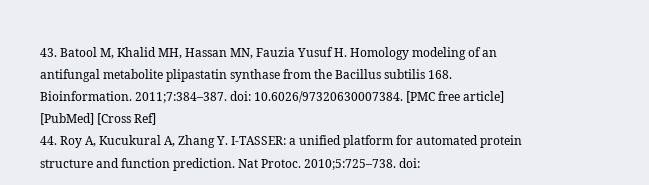43. Batool M, Khalid MH, Hassan MN, Fauzia Yusuf H. Homology modeling of an antifungal metabolite plipastatin synthase from the Bacillus subtilis 168. Bioinformation. 2011;7:384–387. doi: 10.6026/97320630007384. [PMC free article] [PubMed] [Cross Ref]
44. Roy A, Kucukural A, Zhang Y. I-TASSER: a unified platform for automated protein structure and function prediction. Nat Protoc. 2010;5:725–738. doi: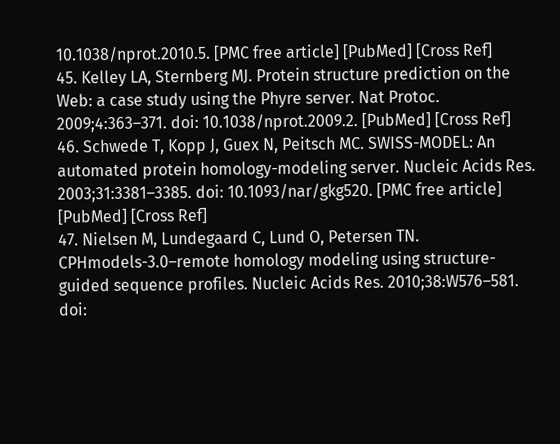10.1038/nprot.2010.5. [PMC free article] [PubMed] [Cross Ref]
45. Kelley LA, Sternberg MJ. Protein structure prediction on the Web: a case study using the Phyre server. Nat Protoc. 2009;4:363–371. doi: 10.1038/nprot.2009.2. [PubMed] [Cross Ref]
46. Schwede T, Kopp J, Guex N, Peitsch MC. SWISS-MODEL: An automated protein homology-modeling server. Nucleic Acids Res. 2003;31:3381–3385. doi: 10.1093/nar/gkg520. [PMC free article] [PubMed] [Cross Ref]
47. Nielsen M, Lundegaard C, Lund O, Petersen TN. CPHmodels-3.0–remote homology modeling using structure-guided sequence profiles. Nucleic Acids Res. 2010;38:W576–581. doi: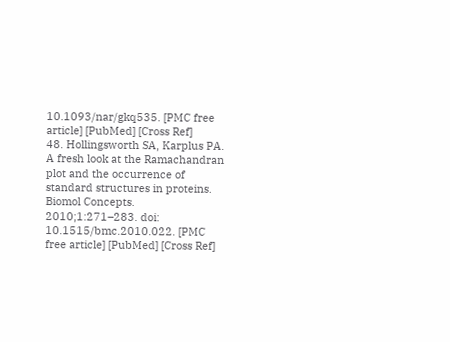10.1093/nar/gkq535. [PMC free article] [PubMed] [Cross Ref]
48. Hollingsworth SA, Karplus PA. A fresh look at the Ramachandran plot and the occurrence of standard structures in proteins. Biomol Concepts. 2010;1:271–283. doi: 10.1515/bmc.2010.022. [PMC free article] [PubMed] [Cross Ref]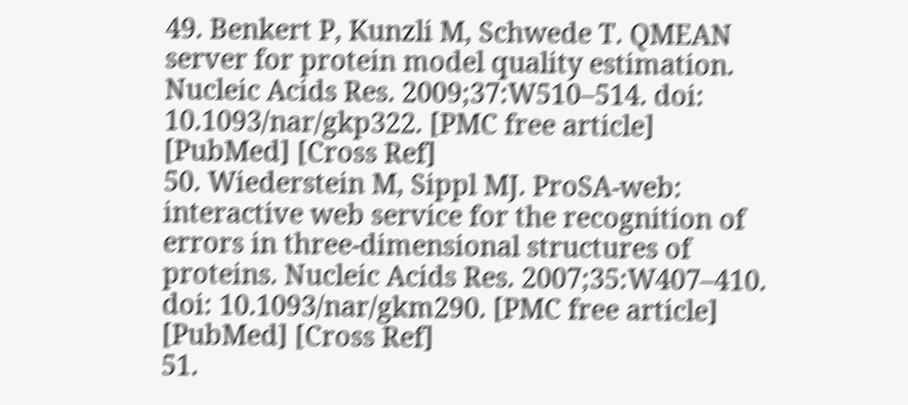49. Benkert P, Kunzli M, Schwede T. QMEAN server for protein model quality estimation. Nucleic Acids Res. 2009;37:W510–514. doi: 10.1093/nar/gkp322. [PMC free article] [PubMed] [Cross Ref]
50. Wiederstein M, Sippl MJ. ProSA-web: interactive web service for the recognition of errors in three-dimensional structures of proteins. Nucleic Acids Res. 2007;35:W407–410. doi: 10.1093/nar/gkm290. [PMC free article] [PubMed] [Cross Ref]
51.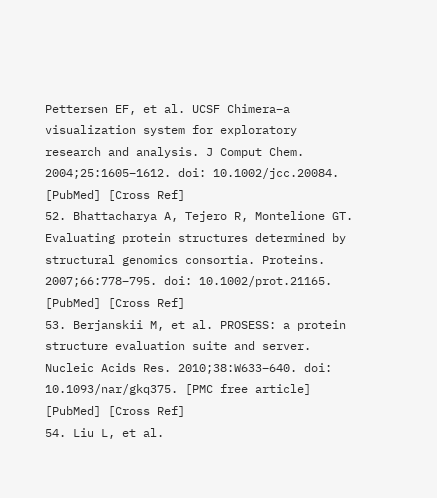Pettersen EF, et al. UCSF Chimera–a visualization system for exploratory research and analysis. J Comput Chem. 2004;25:1605–1612. doi: 10.1002/jcc.20084. [PubMed] [Cross Ref]
52. Bhattacharya A, Tejero R, Montelione GT. Evaluating protein structures determined by structural genomics consortia. Proteins. 2007;66:778–795. doi: 10.1002/prot.21165. [PubMed] [Cross Ref]
53. Berjanskii M, et al. PROSESS: a protein structure evaluation suite and server. Nucleic Acids Res. 2010;38:W633–640. doi: 10.1093/nar/gkq375. [PMC free article] [PubMed] [Cross Ref]
54. Liu L, et al.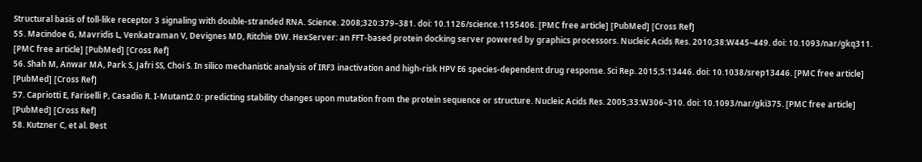Structural basis of toll-like receptor 3 signaling with double-stranded RNA. Science. 2008;320:379–381. doi: 10.1126/science.1155406. [PMC free article] [PubMed] [Cross Ref]
55. Macindoe G, Mavridis L, Venkatraman V, Devignes MD, Ritchie DW. HexServer: an FFT-based protein docking server powered by graphics processors. Nucleic Acids Res. 2010;38:W445–449. doi: 10.1093/nar/gkq311. [PMC free article] [PubMed] [Cross Ref]
56. Shah M, Anwar MA, Park S, Jafri SS, Choi S. In silico mechanistic analysis of IRF3 inactivation and high-risk HPV E6 species-dependent drug response. Sci Rep. 2015;5:13446. doi: 10.1038/srep13446. [PMC free article] [PubMed] [Cross Ref]
57. Capriotti E, Fariselli P, Casadio R. I-Mutant2.0: predicting stability changes upon mutation from the protein sequence or structure. Nucleic Acids Res. 2005;33:W306–310. doi: 10.1093/nar/gki375. [PMC free article] [PubMed] [Cross Ref]
58. Kutzner C, et al. Best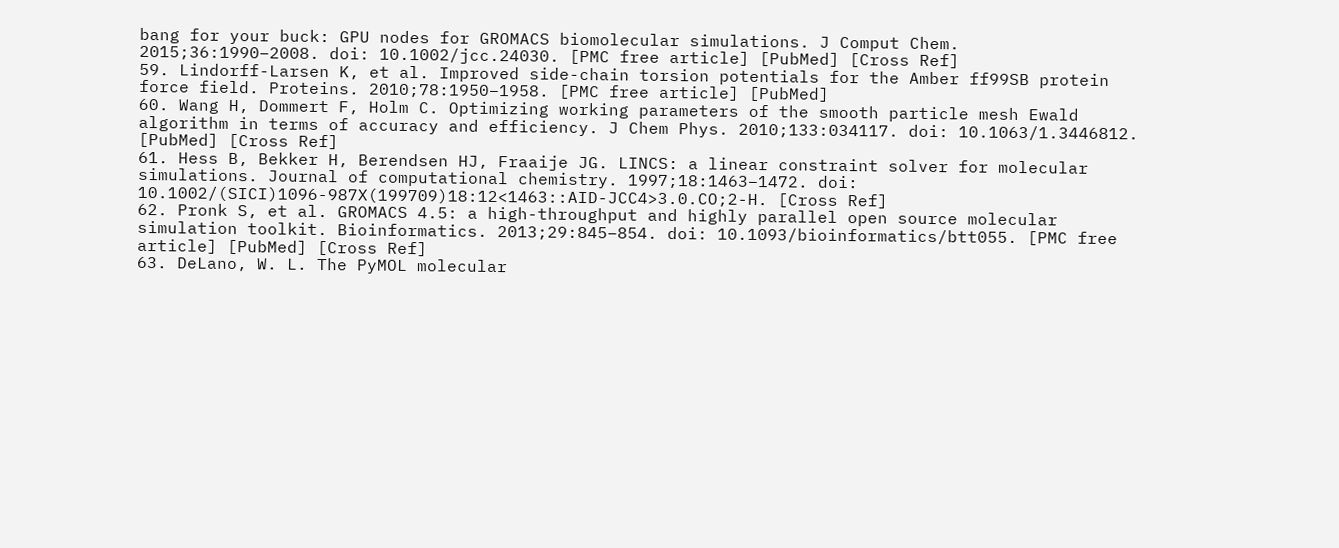bang for your buck: GPU nodes for GROMACS biomolecular simulations. J Comput Chem. 2015;36:1990–2008. doi: 10.1002/jcc.24030. [PMC free article] [PubMed] [Cross Ref]
59. Lindorff-Larsen K, et al. Improved side-chain torsion potentials for the Amber ff99SB protein force field. Proteins. 2010;78:1950–1958. [PMC free article] [PubMed]
60. Wang H, Dommert F, Holm C. Optimizing working parameters of the smooth particle mesh Ewald algorithm in terms of accuracy and efficiency. J Chem Phys. 2010;133:034117. doi: 10.1063/1.3446812. [PubMed] [Cross Ref]
61. Hess B, Bekker H, Berendsen HJ, Fraaije JG. LINCS: a linear constraint solver for molecular simulations. Journal of computational chemistry. 1997;18:1463–1472. doi: 10.1002/(SICI)1096-987X(199709)18:12<1463::AID-JCC4>3.0.CO;2-H. [Cross Ref]
62. Pronk S, et al. GROMACS 4.5: a high-throughput and highly parallel open source molecular simulation toolkit. Bioinformatics. 2013;29:845–854. doi: 10.1093/bioinformatics/btt055. [PMC free article] [PubMed] [Cross Ref]
63. DeLano, W. L. The PyMOL molecular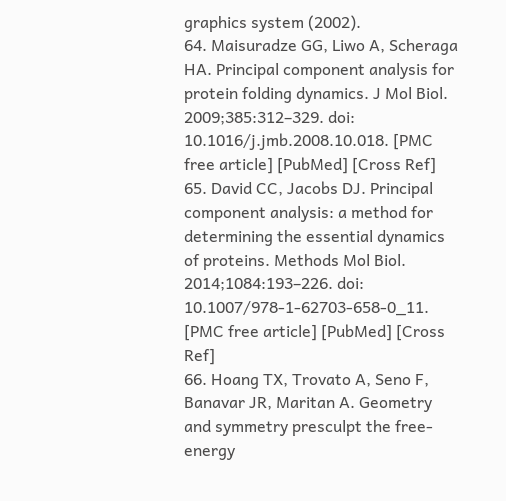graphics system (2002).
64. Maisuradze GG, Liwo A, Scheraga HA. Principal component analysis for protein folding dynamics. J Mol Biol. 2009;385:312–329. doi: 10.1016/j.jmb.2008.10.018. [PMC free article] [PubMed] [Cross Ref]
65. David CC, Jacobs DJ. Principal component analysis: a method for determining the essential dynamics of proteins. Methods Mol Biol. 2014;1084:193–226. doi: 10.1007/978-1-62703-658-0_11. [PMC free article] [PubMed] [Cross Ref]
66. Hoang TX, Trovato A, Seno F, Banavar JR, Maritan A. Geometry and symmetry presculpt the free-energy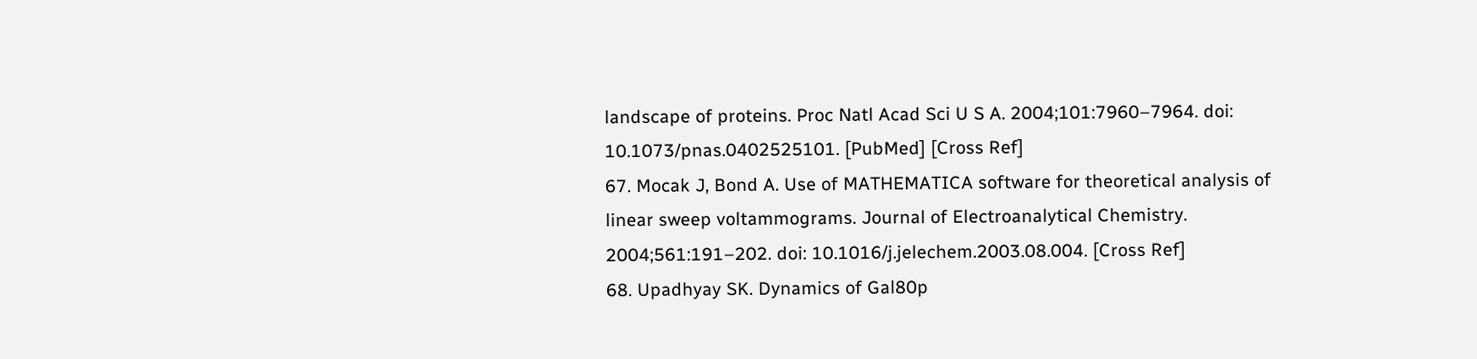landscape of proteins. Proc Natl Acad Sci U S A. 2004;101:7960–7964. doi: 10.1073/pnas.0402525101. [PubMed] [Cross Ref]
67. Mocak J, Bond A. Use of MATHEMATICA software for theoretical analysis of linear sweep voltammograms. Journal of Electroanalytical Chemistry. 2004;561:191–202. doi: 10.1016/j.jelechem.2003.08.004. [Cross Ref]
68. Upadhyay SK. Dynamics of Gal80p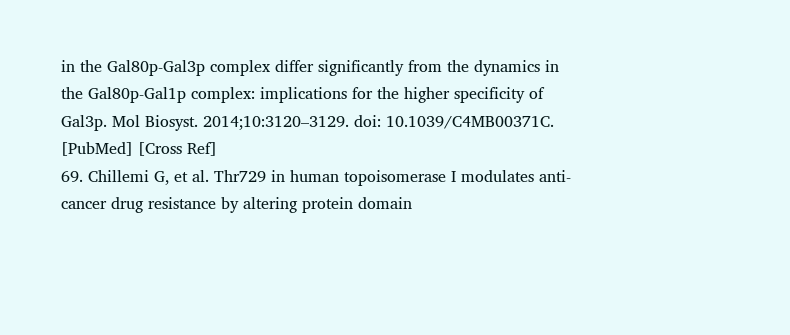in the Gal80p-Gal3p complex differ significantly from the dynamics in the Gal80p-Gal1p complex: implications for the higher specificity of Gal3p. Mol Biosyst. 2014;10:3120–3129. doi: 10.1039/C4MB00371C. [PubMed] [Cross Ref]
69. Chillemi G, et al. Thr729 in human topoisomerase I modulates anti-cancer drug resistance by altering protein domain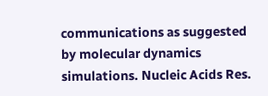communications as suggested by molecular dynamics simulations. Nucleic Acids Res.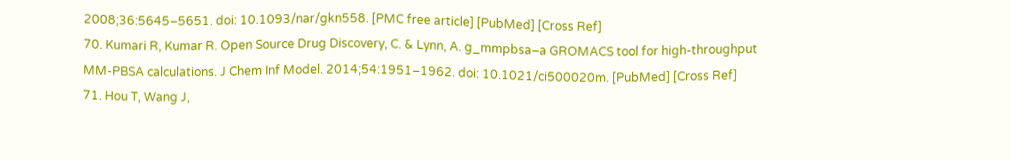2008;36:5645–5651. doi: 10.1093/nar/gkn558. [PMC free article] [PubMed] [Cross Ref]
70. Kumari R, Kumar R. Open Source Drug Discovery, C. & Lynn, A. g_mmpbsa–a GROMACS tool for high-throughput MM-PBSA calculations. J Chem Inf Model. 2014;54:1951–1962. doi: 10.1021/ci500020m. [PubMed] [Cross Ref]
71. Hou T, Wang J,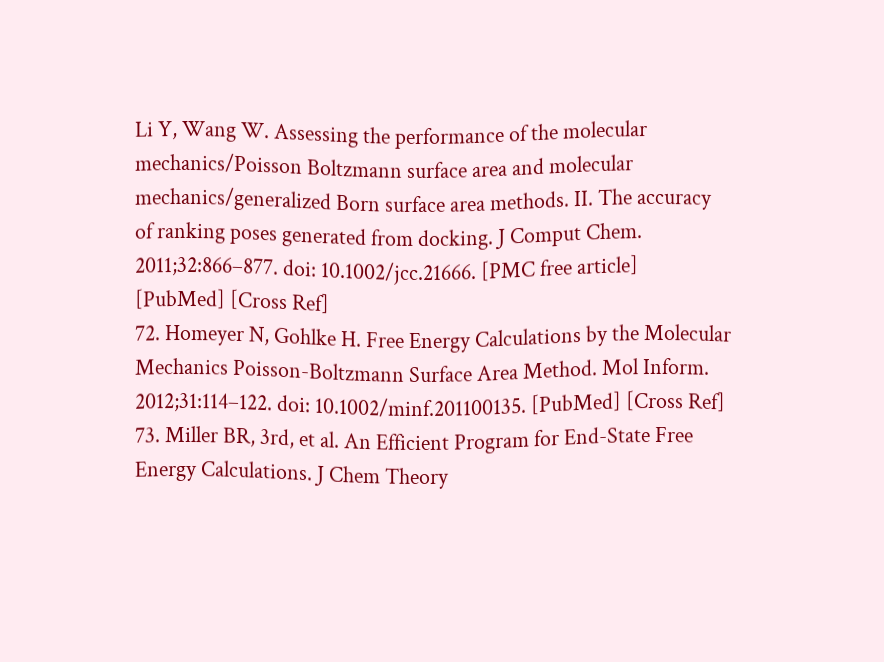Li Y, Wang W. Assessing the performance of the molecular mechanics/Poisson Boltzmann surface area and molecular mechanics/generalized Born surface area methods. II. The accuracy of ranking poses generated from docking. J Comput Chem. 2011;32:866–877. doi: 10.1002/jcc.21666. [PMC free article] [PubMed] [Cross Ref]
72. Homeyer N, Gohlke H. Free Energy Calculations by the Molecular Mechanics Poisson-Boltzmann Surface Area Method. Mol Inform. 2012;31:114–122. doi: 10.1002/minf.201100135. [PubMed] [Cross Ref]
73. Miller BR, 3rd, et al. An Efficient Program for End-State Free Energy Calculations. J Chem Theory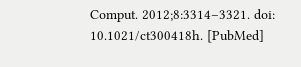Comput. 2012;8:3314–3321. doi: 10.1021/ct300418h. [PubMed]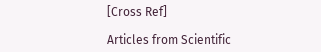[Cross Ref]

Articles from Scientific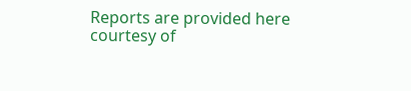Reports are provided here courtesy of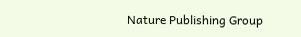Nature Publishing Group